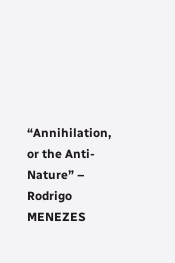“Annihilation, or the Anti-Nature” – Rodrigo MENEZES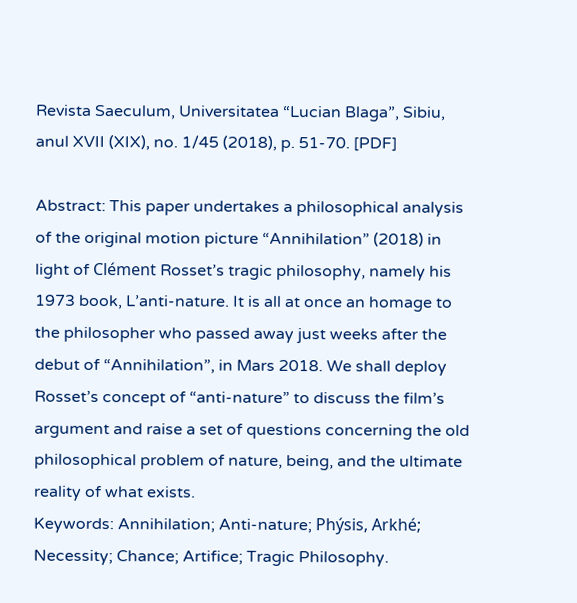Revista Saeculum, Universitatea “Lucian Blaga”, Sibiu, anul XVII (XIX), no. 1/45 (2018), p. 51-70. [PDF]

Abstract: This paper undertakes a philosophical analysis of the original motion picture “Annihilation” (2018) in light of Clément Rosset’s tragic philosophy, namely his 1973 book, L’anti-nature. It is all at once an homage to the philosopher who passed away just weeks after the debut of “Annihilation”, in Mars 2018. We shall deploy Rosset’s concept of “anti-nature” to discuss the film’s argument and raise a set of questions concerning the old philosophical problem of nature, being, and the ultimate reality of what exists.
Keywords: Annihilation; Anti-nature; Phýsis, Arkhé; Necessity; Chance; Artifice; Tragic Philosophy.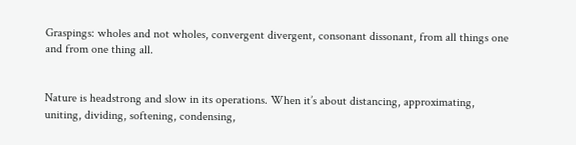Graspings: wholes and not wholes, convergent divergent, consonant dissonant, from all things one and from one thing all.


Nature is headstrong and slow in its operations. When it’s about distancing, approximating, uniting, dividing, softening, condensing,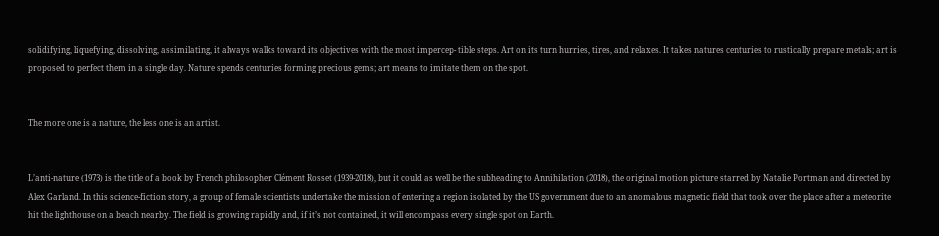solidifying, liquefying, dissolving, assimilating, it always walks toward its objectives with the most impercep- tible steps. Art on its turn hurries, tires, and relaxes. It takes natures centuries to rustically prepare metals; art is proposed to perfect them in a single day. Nature spends centuries forming precious gems; art means to imitate them on the spot.


The more one is a nature, the less one is an artist.


L’anti-nature (1973) is the title of a book by French philosopher Clément Rosset (1939-2018), but it could as well be the subheading to Annihilation (2018), the original motion picture starred by Natalie Portman and directed by Alex Garland. In this science-fiction story, a group of female scientists undertake the mission of entering a region isolated by the US government due to an anomalous magnetic field that took over the place after a meteorite hit the lighthouse on a beach nearby. The field is growing rapidly and, if it’s not contained, it will encompass every single spot on Earth.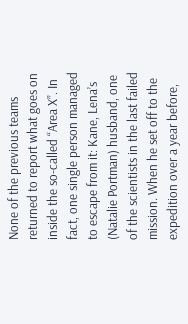None of the previous teams returned to report what goes on inside the so-called “Area X”. In fact, one single person managed to escape from it: Kane, Lena’s (Natalie Portman) husband, one of the scientists in the last failed mission. When he set off to the expedition over a year before,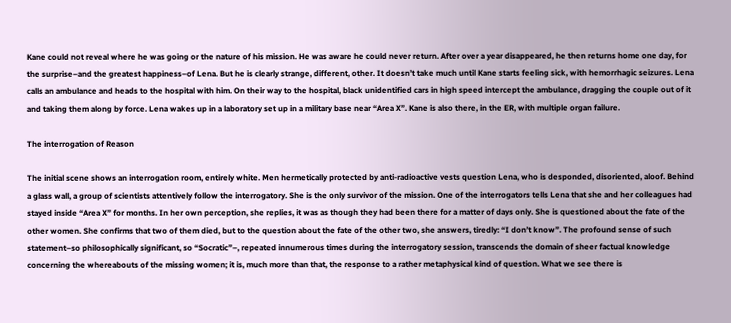Kane could not reveal where he was going or the nature of his mission. He was aware he could never return. After over a year disappeared, he then returns home one day, for the surprise–and the greatest happiness–of Lena. But he is clearly strange, different, other. It doesn’t take much until Kane starts feeling sick, with hemorrhagic seizures. Lena calls an ambulance and heads to the hospital with him. On their way to the hospital, black unidentified cars in high speed intercept the ambulance, dragging the couple out of it and taking them along by force. Lena wakes up in a laboratory set up in a military base near “Area X”. Kane is also there, in the ER, with multiple organ failure.

The interrogation of Reason

The initial scene shows an interrogation room, entirely white. Men hermetically protected by anti-radioactive vests question Lena, who is desponded, disoriented, aloof. Behind a glass wall, a group of scientists attentively follow the interrogatory. She is the only survivor of the mission. One of the interrogators tells Lena that she and her colleagues had stayed inside “Area X” for months. In her own perception, she replies, it was as though they had been there for a matter of days only. She is questioned about the fate of the other women. She confirms that two of them died, but to the question about the fate of the other two, she answers, tiredly: “I don’t know”. The profound sense of such statement–so philosophically significant, so “Socratic”–, repeated innumerous times during the interrogatory session, transcends the domain of sheer factual knowledge concerning the whereabouts of the missing women; it is, much more than that, the response to a rather metaphysical kind of question. What we see there is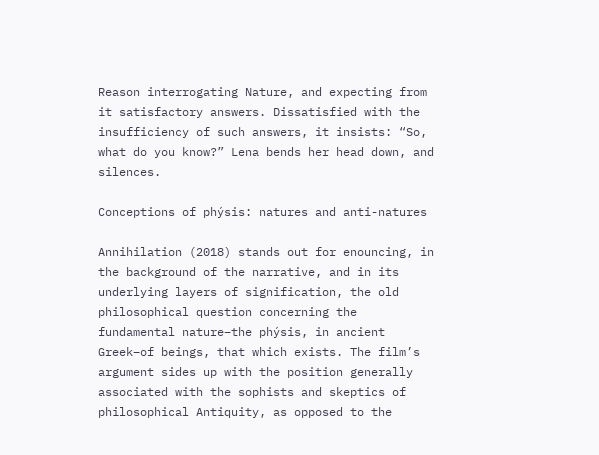Reason interrogating Nature, and expecting from it satisfactory answers. Dissatisfied with the insufficiency of such answers, it insists: “So, what do you know?” Lena bends her head down, and silences.

Conceptions of phýsis: natures and anti-natures

Annihilation (2018) stands out for enouncing, in the background of the narrative, and in its underlying layers of signification, the old philosophical question concerning the fundamental nature–the phýsis, in ancient Greek–of beings, that which exists. The film’s argument sides up with the position generally associated with the sophists and skeptics of philosophical Antiquity, as opposed to the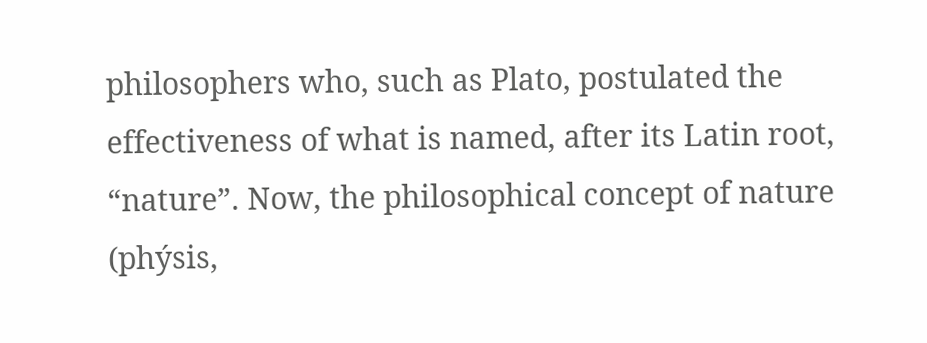philosophers who, such as Plato, postulated the effectiveness of what is named, after its Latin root, “nature”. Now, the philosophical concept of nature (phýsis,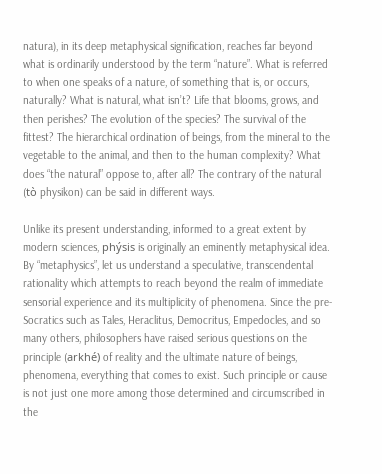natura), in its deep metaphysical signification, reaches far beyond what is ordinarily understood by the term “nature”. What is referred to when one speaks of a nature, of something that is, or occurs, naturally? What is natural, what isn’t? Life that blooms, grows, and then perishes? The evolution of the species? The survival of the fittest? The hierarchical ordination of beings, from the mineral to the vegetable to the animal, and then to the human complexity? What does “the natural” oppose to, after all? The contrary of the natural (tò physikon) can be said in different ways.

Unlike its present understanding, informed to a great extent by modern sciences, phýsis is originally an eminently metaphysical idea. By “metaphysics”, let us understand a speculative, transcendental rationality which attempts to reach beyond the realm of immediate sensorial experience and its multiplicity of phenomena. Since the pre-Socratics such as Tales, Heraclitus, Democritus, Empedocles, and so many others, philosophers have raised serious questions on the principle (arkhé) of reality and the ultimate nature of beings, phenomena, everything that comes to exist. Such principle or cause is not just one more among those determined and circumscribed in the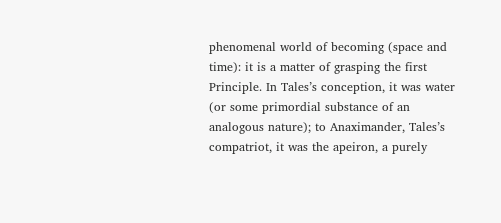phenomenal world of becoming (space and time): it is a matter of grasping the first Principle. In Tales’s conception, it was water (or some primordial substance of an analogous nature); to Anaximander, Tales’s compatriot, it was the apeiron, a purely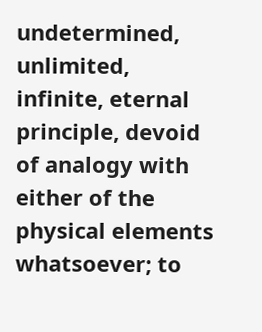undetermined, unlimited, infinite, eternal principle, devoid of analogy with either of the physical elements whatsoever; to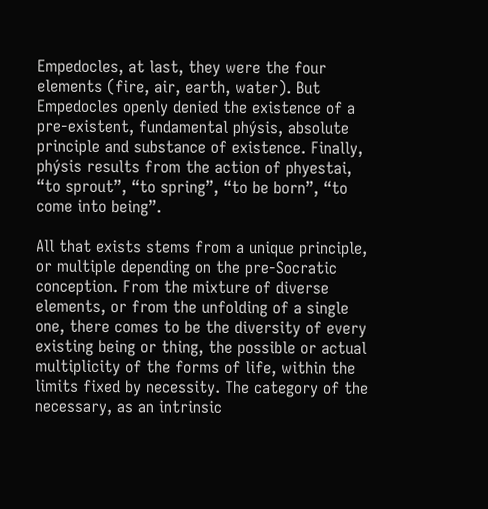Empedocles, at last, they were the four elements (fire, air, earth, water). But Empedocles openly denied the existence of a pre-existent, fundamental phýsis, absolute principle and substance of existence. Finally, phýsis results from the action of phyestai, “to sprout”, “to spring”, “to be born”, “to come into being”.

All that exists stems from a unique principle, or multiple depending on the pre-Socratic conception. From the mixture of diverse elements, or from the unfolding of a single one, there comes to be the diversity of every existing being or thing, the possible or actual multiplicity of the forms of life, within the limits fixed by necessity. The category of the necessary, as an intrinsic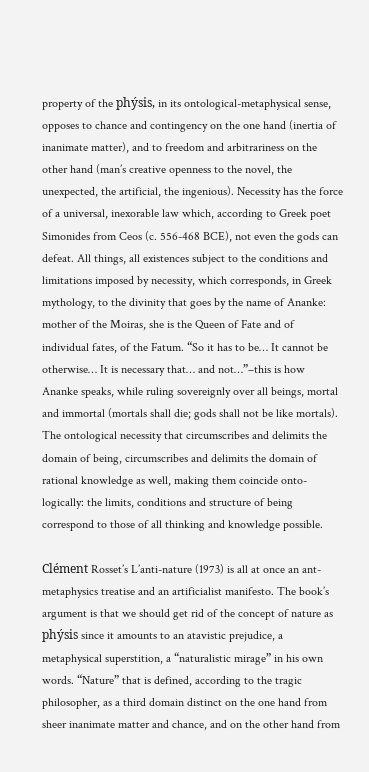property of the phýsis, in its ontological-metaphysical sense, opposes to chance and contingency on the one hand (inertia of inanimate matter), and to freedom and arbitrariness on the other hand (man’s creative openness to the novel, the unexpected, the artificial, the ingenious). Necessity has the force of a universal, inexorable law which, according to Greek poet Simonides from Ceos (c. 556-468 BCE), not even the gods can defeat. All things, all existences subject to the conditions and limitations imposed by necessity, which corresponds, in Greek mythology, to the divinity that goes by the name of Ananke: mother of the Moiras, she is the Queen of Fate and of individual fates, of the Fatum. “So it has to be… It cannot be otherwise… It is necessary that… and not…”–this is how Ananke speaks, while ruling sovereignly over all beings, mortal and immortal (mortals shall die; gods shall not be like mortals). The ontological necessity that circumscribes and delimits the domain of being, circumscribes and delimits the domain of rational knowledge as well, making them coincide onto-logically: the limits, conditions and structure of being correspond to those of all thinking and knowledge possible.

Clément Rosset’s L’anti-nature (1973) is all at once an ant-metaphysics treatise and an artificialist manifesto. The book’s argument is that we should get rid of the concept of nature as phýsis since it amounts to an atavistic prejudice, a metaphysical superstition, a “naturalistic mirage” in his own words. “Nature” that is defined, according to the tragic philosopher, as a third domain distinct on the one hand from sheer inanimate matter and chance, and on the other hand from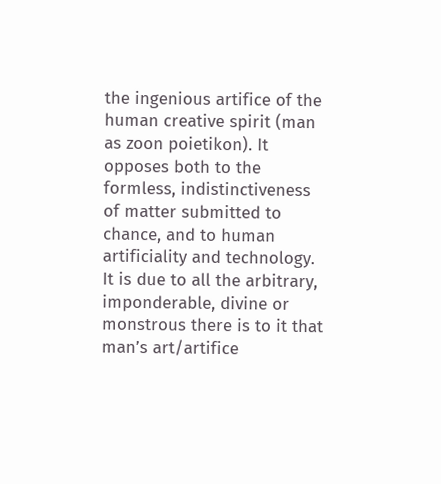the ingenious artifice of the human creative spirit (man as zoon poietikon). It opposes both to the formless, indistinctiveness of matter submitted to chance, and to human artificiality and technology. It is due to all the arbitrary, imponderable, divine or monstrous there is to it that man’s art/artifice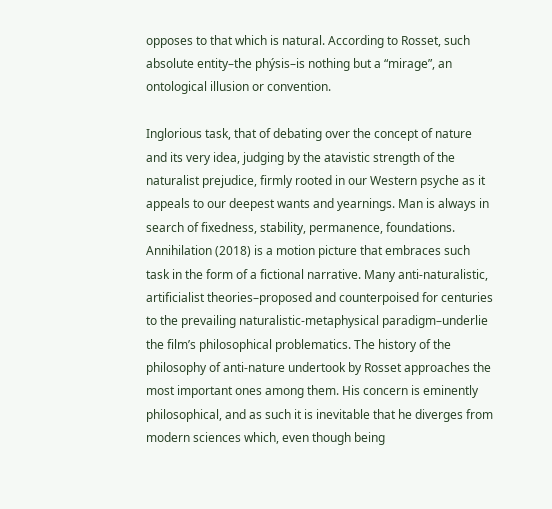opposes to that which is natural. According to Rosset, such absolute entity–the phýsis–is nothing but a “mirage”, an ontological illusion or convention.

Inglorious task, that of debating over the concept of nature and its very idea, judging by the atavistic strength of the naturalist prejudice, firmly rooted in our Western psyche as it appeals to our deepest wants and yearnings. Man is always in search of fixedness, stability, permanence, foundations. Annihilation (2018) is a motion picture that embraces such task in the form of a fictional narrative. Many anti-naturalistic, artificialist theories–proposed and counterpoised for centuries to the prevailing naturalistic-metaphysical paradigm–underlie the film’s philosophical problematics. The history of the philosophy of anti-nature undertook by Rosset approaches the most important ones among them. His concern is eminently philosophical, and as such it is inevitable that he diverges from modern sciences which, even though being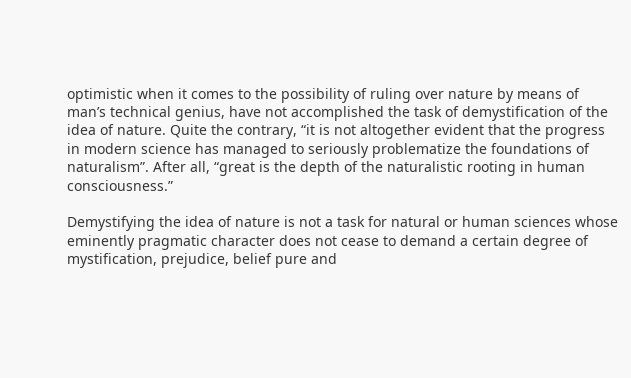optimistic when it comes to the possibility of ruling over nature by means of man’s technical genius, have not accomplished the task of demystification of the idea of nature. Quite the contrary, “it is not altogether evident that the progress in modern science has managed to seriously problematize the foundations of naturalism”. After all, “great is the depth of the naturalistic rooting in human consciousness.”

Demystifying the idea of nature is not a task for natural or human sciences whose eminently pragmatic character does not cease to demand a certain degree of mystification, prejudice, belief pure and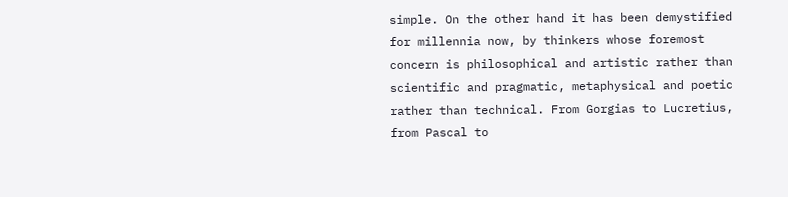simple. On the other hand it has been demystified for millennia now, by thinkers whose foremost concern is philosophical and artistic rather than scientific and pragmatic, metaphysical and poetic rather than technical. From Gorgias to Lucretius, from Pascal to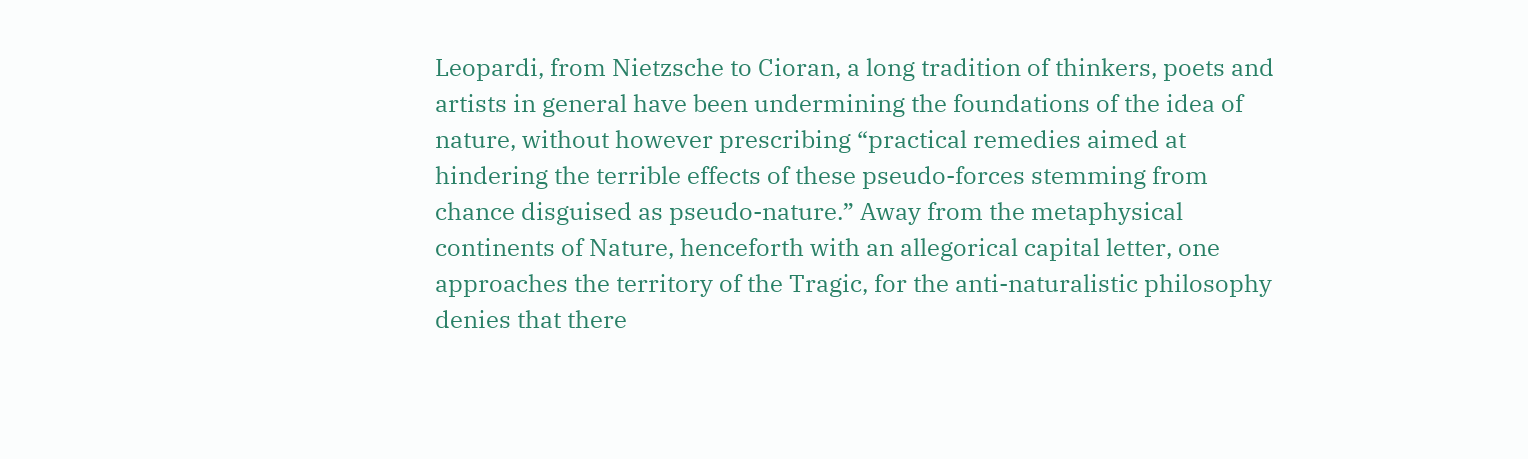Leopardi, from Nietzsche to Cioran, a long tradition of thinkers, poets and artists in general have been undermining the foundations of the idea of nature, without however prescribing “practical remedies aimed at hindering the terrible effects of these pseudo-forces stemming from chance disguised as pseudo-nature.” Away from the metaphysical continents of Nature, henceforth with an allegorical capital letter, one approaches the territory of the Tragic, for the anti-naturalistic philosophy denies that there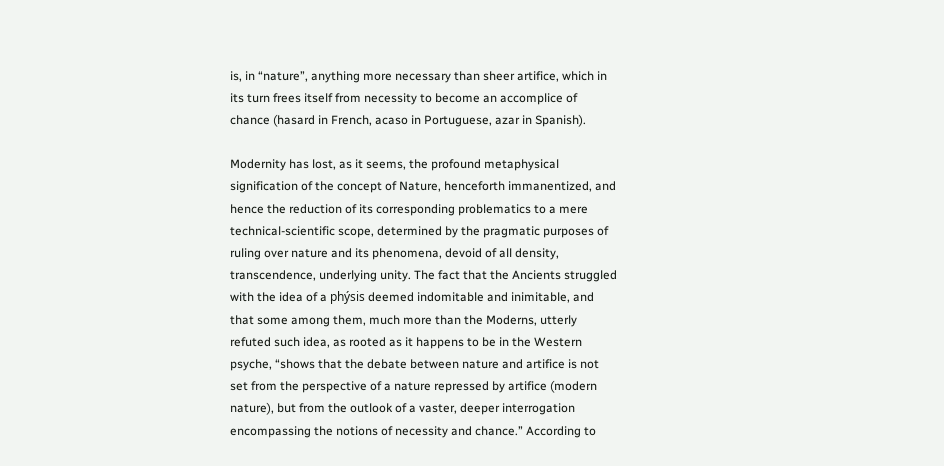is, in “nature”, anything more necessary than sheer artifice, which in its turn frees itself from necessity to become an accomplice of chance (hasard in French, acaso in Portuguese, azar in Spanish).

Modernity has lost, as it seems, the profound metaphysical signification of the concept of Nature, henceforth immanentized, and hence the reduction of its corresponding problematics to a mere technical-scientific scope, determined by the pragmatic purposes of ruling over nature and its phenomena, devoid of all density, transcendence, underlying unity. The fact that the Ancients struggled with the idea of a phýsis deemed indomitable and inimitable, and that some among them, much more than the Moderns, utterly refuted such idea, as rooted as it happens to be in the Western psyche, “shows that the debate between nature and artifice is not set from the perspective of a nature repressed by artifice (modern nature), but from the outlook of a vaster, deeper interrogation encompassing the notions of necessity and chance.” According to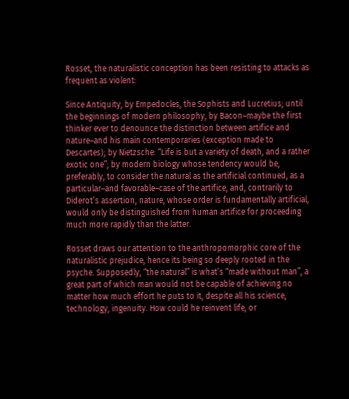Rosset, the naturalistic conception has been resisting to attacks as frequent as violent:

Since Antiquity, by Empedocles, the Sophists and Lucretius; until the beginnings of modern philosophy, by Bacon–maybe the first thinker ever to denounce the distinction between artifice and nature–and his main contemporaries (exception made to Descartes); by Nietzsche: “Life is but a variety of death, and a rather exotic one”; by modern biology whose tendency would be, preferably, to consider the natural as the artificial continued, as a particular–and favorable–case of the artifice, and, contrarily to Diderot’s assertion, nature, whose order is fundamentally artificial, would only be distinguished from human artifice for proceeding much more rapidly than the latter.

Rosset draws our attention to the anthropomorphic core of the naturalistic prejudice, hence its being so deeply rooted in the psyche. Supposedly, “the natural” is what’s “made without man”, a great part of which man would not be capable of achieving no matter how much effort he puts to it, despite all his science, technology, ingenuity. How could he reinvent life, or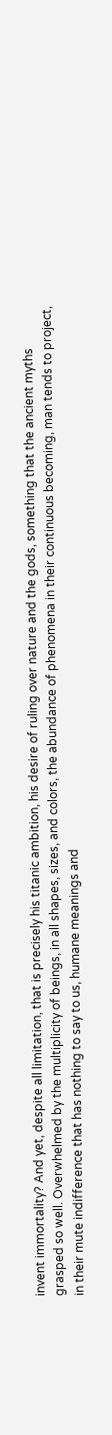invent immortality? And yet, despite all limitation, that is precisely his titanic ambition, his desire of ruling over nature and the gods, something that the ancient myths grasped so well. Overwhelmed by the multiplicity of beings, in all shapes, sizes, and colors, the abundance of phenomena in their continuous becoming, man tends to project, in their mute indifference that has nothing to say to us, humane meanings and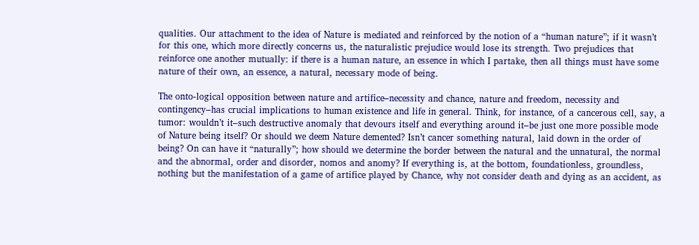qualities. Our attachment to the idea of Nature is mediated and reinforced by the notion of a “human nature”; if it wasn’t for this one, which more directly concerns us, the naturalistic prejudice would lose its strength. Two prejudices that reinforce one another mutually: if there is a human nature, an essence in which I partake, then all things must have some nature of their own, an essence, a natural, necessary mode of being.

The onto-logical opposition between nature and artifice–necessity and chance, nature and freedom, necessity and contingency–has crucial implications to human existence and life in general. Think, for instance, of a cancerous cell, say, a tumor: wouldn’t it–such destructive anomaly that devours itself and everything around it–be just one more possible mode of Nature being itself? Or should we deem Nature demented? Isn’t cancer something natural, laid down in the order of being? On can have it “naturally”; how should we determine the border between the natural and the unnatural, the normal and the abnormal, order and disorder, nomos and anomy? If everything is, at the bottom, foundationless, groundless, nothing but the manifestation of a game of artifice played by Chance, why not consider death and dying as an accident, as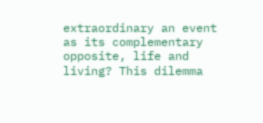extraordinary an event as its complementary opposite, life and living? This dilemma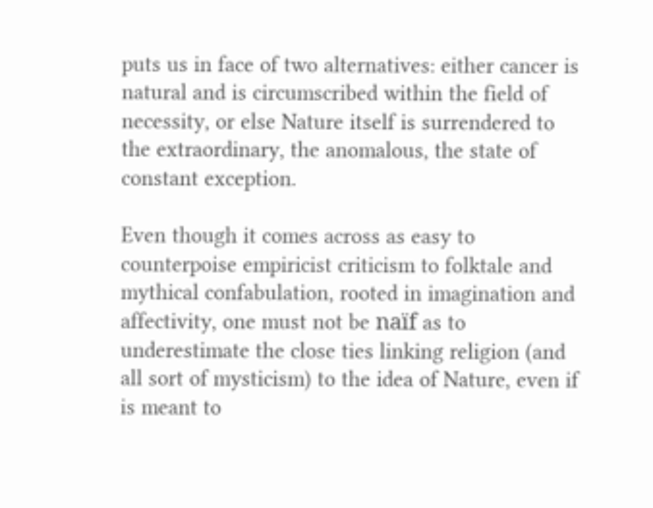puts us in face of two alternatives: either cancer is natural and is circumscribed within the field of necessity, or else Nature itself is surrendered to the extraordinary, the anomalous, the state of constant exception.

Even though it comes across as easy to counterpoise empiricist criticism to folktale and mythical confabulation, rooted in imagination and affectivity, one must not be naïf as to underestimate the close ties linking religion (and all sort of mysticism) to the idea of Nature, even if is meant to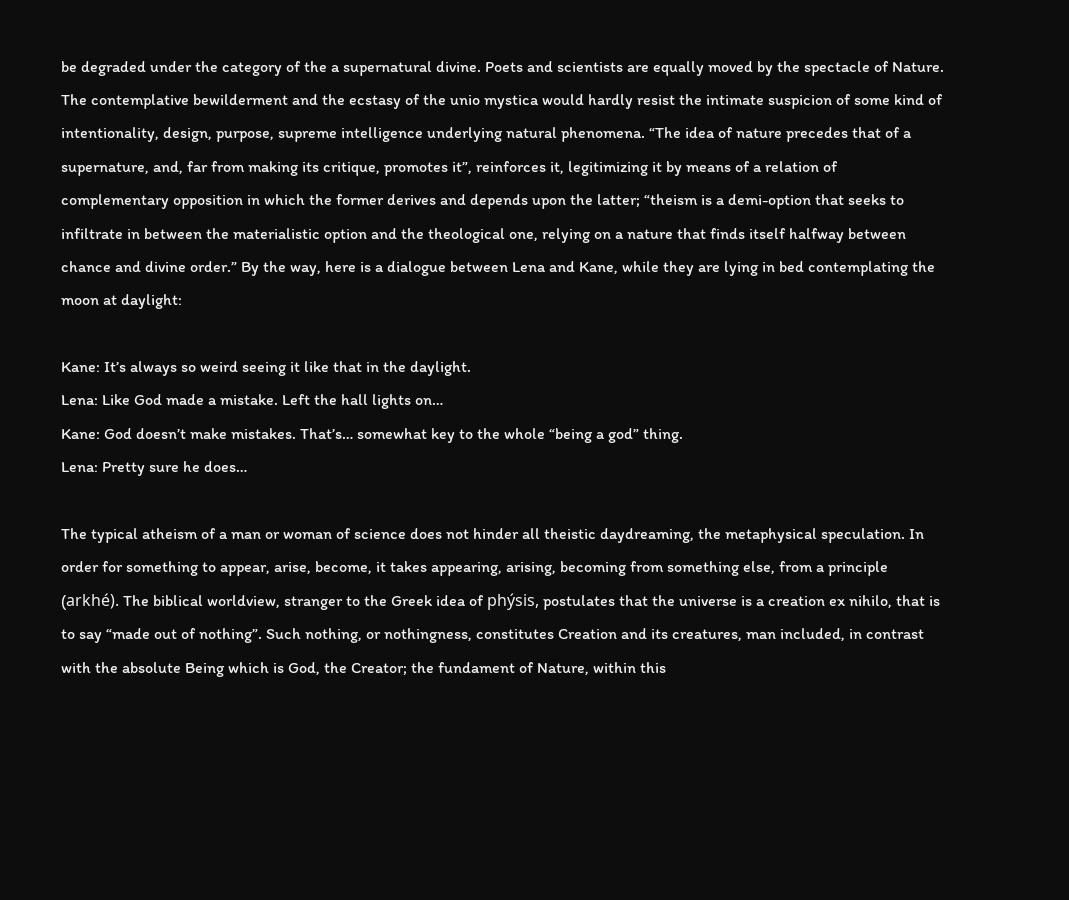be degraded under the category of the a supernatural divine. Poets and scientists are equally moved by the spectacle of Nature. The contemplative bewilderment and the ecstasy of the unio mystica would hardly resist the intimate suspicion of some kind of intentionality, design, purpose, supreme intelligence underlying natural phenomena. “The idea of nature precedes that of a supernature, and, far from making its critique, promotes it”, reinforces it, legitimizing it by means of a relation of complementary opposition in which the former derives and depends upon the latter; “theism is a demi-option that seeks to infiltrate in between the materialistic option and the theological one, relying on a nature that finds itself halfway between chance and divine order.” By the way, here is a dialogue between Lena and Kane, while they are lying in bed contemplating the moon at daylight:

Kane: It’s always so weird seeing it like that in the daylight.
Lena: Like God made a mistake. Left the hall lights on…
Kane: God doesn’t make mistakes. That’s… somewhat key to the whole “being a god” thing.
Lena: Pretty sure he does…

The typical atheism of a man or woman of science does not hinder all theistic daydreaming, the metaphysical speculation. In order for something to appear, arise, become, it takes appearing, arising, becoming from something else, from a principle (arkhé). The biblical worldview, stranger to the Greek idea of phýsis, postulates that the universe is a creation ex nihilo, that is to say “made out of nothing”. Such nothing, or nothingness, constitutes Creation and its creatures, man included, in contrast with the absolute Being which is God, the Creator; the fundament of Nature, within this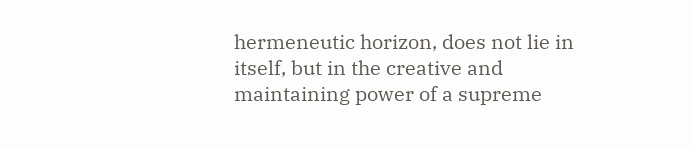hermeneutic horizon, does not lie in itself, but in the creative and maintaining power of a supreme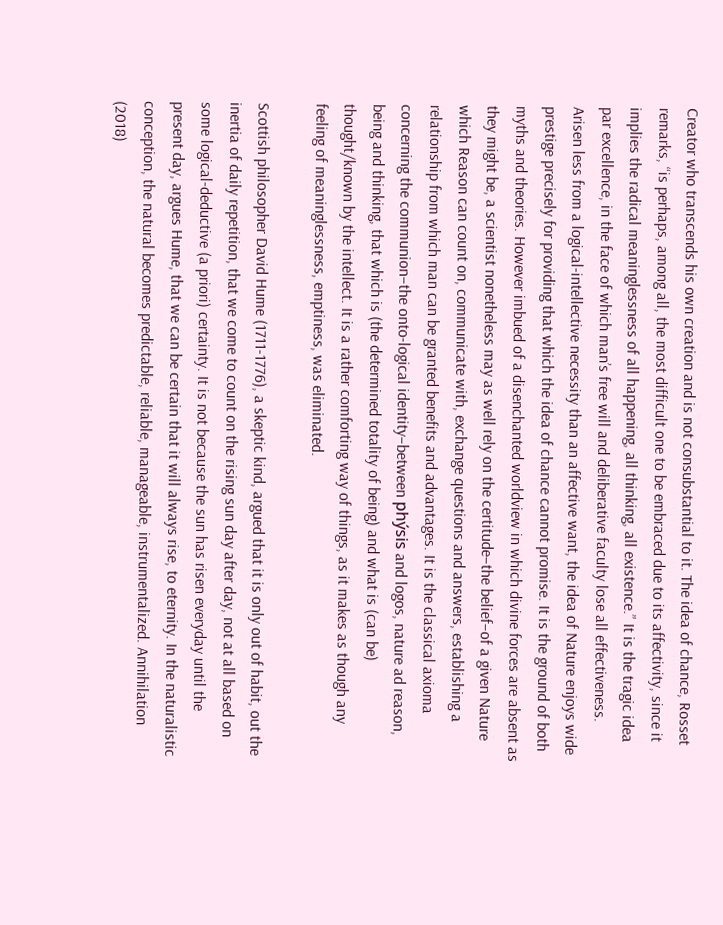Creator who transcends his own creation and is not consubstantial to it. The idea of chance, Rosset remarks, “is perhaps, among all, the most difficult one to be embraced due to its affectivity, since it implies the radical meaninglessness of all happening, all thinking, all existence.” It is the tragic idea par excellence, in the face of which man’s free will and deliberative faculty lose all effectiveness. Arisen less from a logical-intellective necessity than an affective want, the idea of Nature enjoys wide prestige precisely for providing that which the idea of chance cannot promise. It is the ground of both myths and theories. However imbued of a disenchanted worldview in which divine forces are absent as they might be, a scientist nonetheless may as well rely on the certitude–the belief–of a given Nature which Reason can count on, communicate with, exchange questions and answers, establishing a relationship from which man can be granted benefits and advantages. It is the classical axioma concerning the communion–the onto-logical identity–between phýsis and logos, nature ad reason, being and thinking, that which is (the determined totality of being) and what is (can be) thought/known by the intellect. It is a rather comforting way of things, as it makes as though any feeling of meaninglessness, emptiness, was eliminated.

Scottish philosopher David Hume (1711-1776), a skeptic kind, argued that it is only out of habit, out the inertia of daily repetition, that we come to count on the rising sun day after day, not at all based on some logical-deductive (a priori) certainty. It is not because the sun has risen everyday until the present day, argues Hume, that we can be certain that it will always rise, to eternity. In the naturalistic conception, the natural becomes predictable, reliable, manageable, instrumentalized. Annihilation (2018)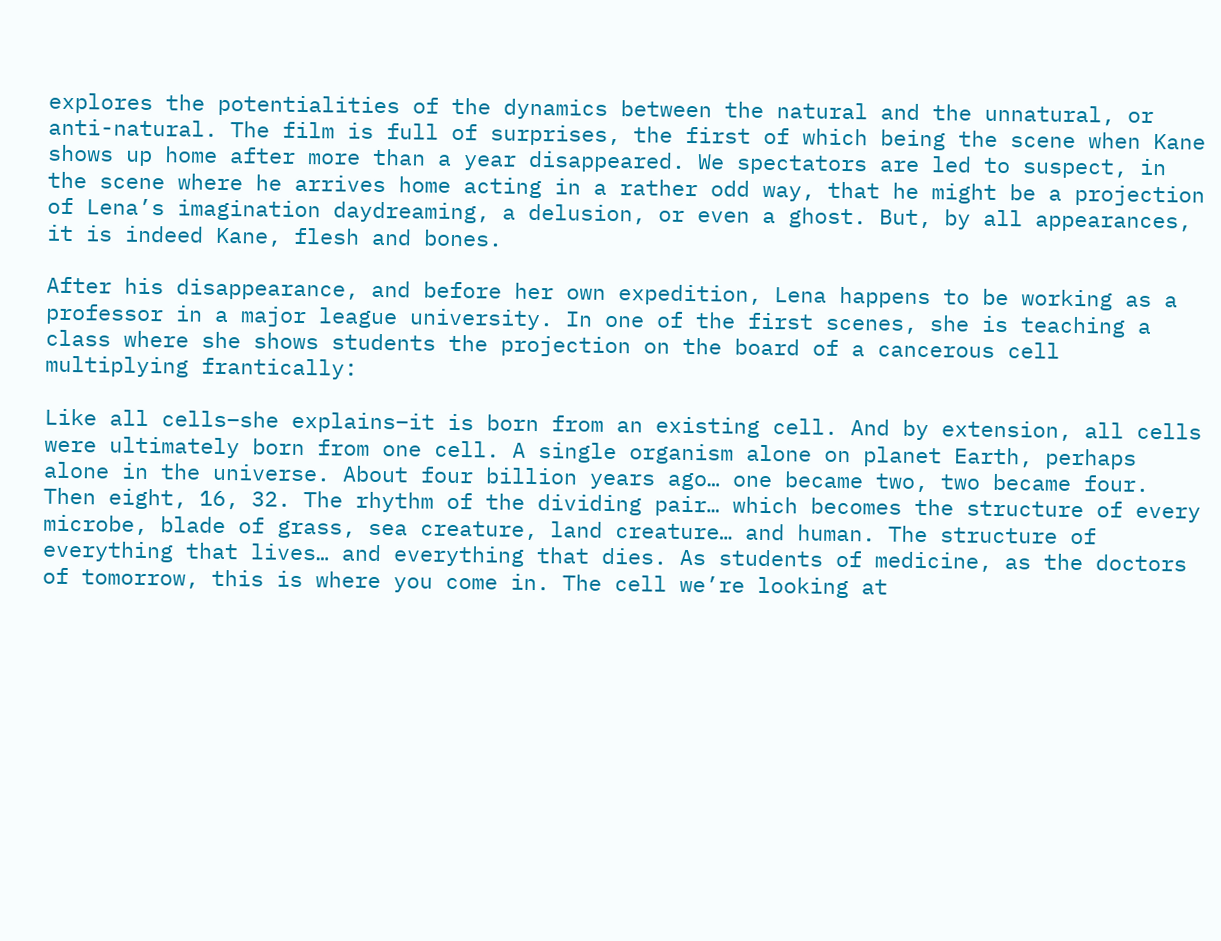explores the potentialities of the dynamics between the natural and the unnatural, or anti-natural. The film is full of surprises, the first of which being the scene when Kane shows up home after more than a year disappeared. We spectators are led to suspect, in the scene where he arrives home acting in a rather odd way, that he might be a projection of Lena’s imagination daydreaming, a delusion, or even a ghost. But, by all appearances, it is indeed Kane, flesh and bones.

After his disappearance, and before her own expedition, Lena happens to be working as a professor in a major league university. In one of the first scenes, she is teaching a class where she shows students the projection on the board of a cancerous cell multiplying frantically:

Like all cells–she explains–it is born from an existing cell. And by extension, all cells were ultimately born from one cell. A single organism alone on planet Earth, perhaps alone in the universe. About four billion years ago… one became two, two became four. Then eight, 16, 32. The rhythm of the dividing pair… which becomes the structure of every microbe, blade of grass, sea creature, land creature… and human. The structure of everything that lives… and everything that dies. As students of medicine, as the doctors of tomorrow, this is where you come in. The cell we’re looking at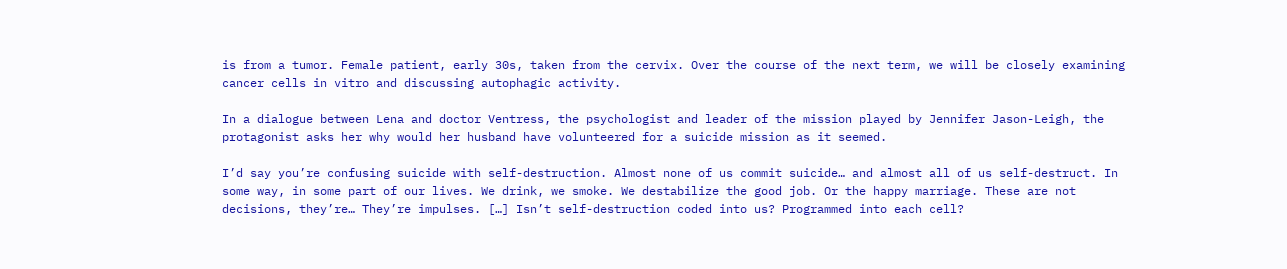is from a tumor. Female patient, early 30s, taken from the cervix. Over the course of the next term, we will be closely examining cancer cells in vitro and discussing autophagic activity.

In a dialogue between Lena and doctor Ventress, the psychologist and leader of the mission played by Jennifer Jason-Leigh, the protagonist asks her why would her husband have volunteered for a suicide mission as it seemed.

I’d say you’re confusing suicide with self-destruction. Almost none of us commit suicide… and almost all of us self-destruct. In some way, in some part of our lives. We drink, we smoke. We destabilize the good job. Or the happy marriage. These are not decisions, they’re… They’re impulses. […] Isn’t self-destruction coded into us? Programmed into each cell?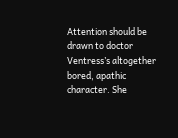Attention should be drawn to doctor Ventress’s altogether bored, apathic character. She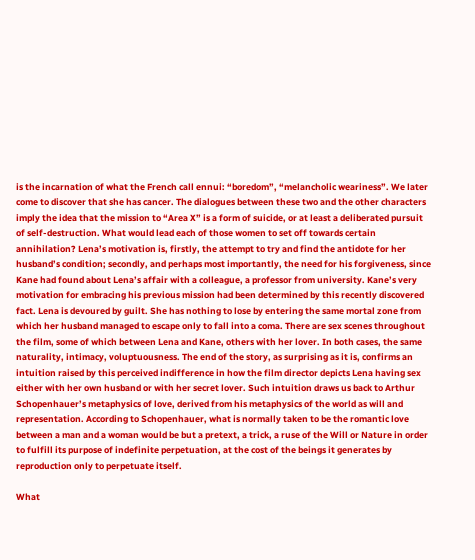is the incarnation of what the French call ennui: “boredom”, “melancholic weariness”. We later come to discover that she has cancer. The dialogues between these two and the other characters imply the idea that the mission to “Area X” is a form of suicide, or at least a deliberated pursuit of self-destruction. What would lead each of those women to set off towards certain annihilation? Lena’s motivation is, firstly, the attempt to try and find the antidote for her husband’s condition; secondly, and perhaps most importantly, the need for his forgiveness, since Kane had found about Lena’s affair with a colleague, a professor from university. Kane’s very motivation for embracing his previous mission had been determined by this recently discovered fact. Lena is devoured by guilt. She has nothing to lose by entering the same mortal zone from which her husband managed to escape only to fall into a coma. There are sex scenes throughout the film, some of which between Lena and Kane, others with her lover. In both cases, the same naturality, intimacy, voluptuousness. The end of the story, as surprising as it is, confirms an intuition raised by this perceived indifference in how the film director depicts Lena having sex either with her own husband or with her secret lover. Such intuition draws us back to Arthur Schopenhauer’s metaphysics of love, derived from his metaphysics of the world as will and representation. According to Schopenhauer, what is normally taken to be the romantic love between a man and a woman would be but a pretext, a trick, a ruse of the Will or Nature in order to fulfill its purpose of indefinite perpetuation, at the cost of the beings it generates by reproduction only to perpetuate itself.

What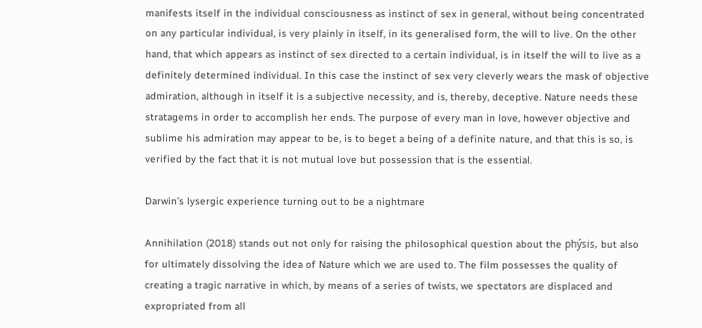manifests itself in the individual consciousness as instinct of sex in general, without being concentrated on any particular individual, is very plainly in itself, in its generalised form, the will to live. On the other hand, that which appears as instinct of sex directed to a certain individual, is in itself the will to live as a definitely determined individual. In this case the instinct of sex very cleverly wears the mask of objective admiration, although in itself it is a subjective necessity, and is, thereby, deceptive. Nature needs these stratagems in order to accomplish her ends. The purpose of every man in love, however objective and sublime his admiration may appear to be, is to beget a being of a definite nature, and that this is so, is verified by the fact that it is not mutual love but possession that is the essential.

Darwin’s lysergic experience turning out to be a nightmare

Annihilation (2018) stands out not only for raising the philosophical question about the phýsis, but also for ultimately dissolving the idea of Nature which we are used to. The film possesses the quality of creating a tragic narrative in which, by means of a series of twists, we spectators are displaced and expropriated from all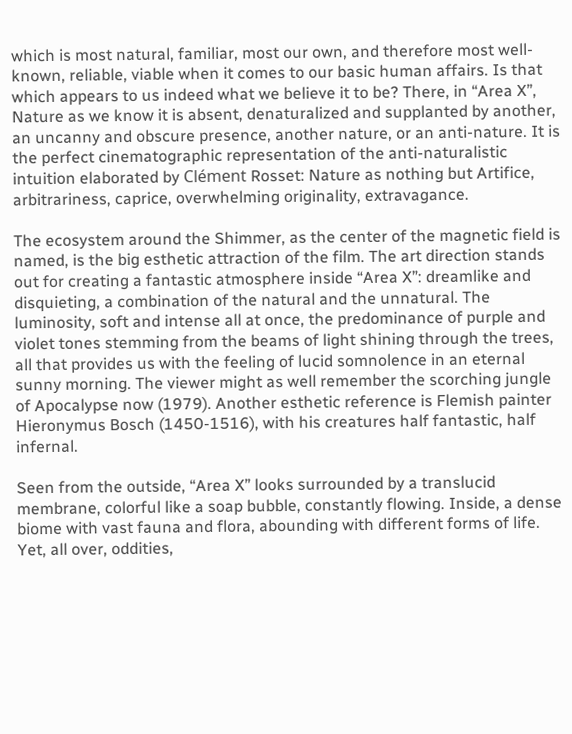which is most natural, familiar, most our own, and therefore most well-known, reliable, viable when it comes to our basic human affairs. Is that which appears to us indeed what we believe it to be? There, in “Area X”, Nature as we know it is absent, denaturalized and supplanted by another, an uncanny and obscure presence, another nature, or an anti-nature. It is the perfect cinematographic representation of the anti-naturalistic intuition elaborated by Clément Rosset: Nature as nothing but Artifice, arbitrariness, caprice, overwhelming originality, extravagance.

The ecosystem around the Shimmer, as the center of the magnetic field is named, is the big esthetic attraction of the film. The art direction stands out for creating a fantastic atmosphere inside “Area X”: dreamlike and disquieting, a combination of the natural and the unnatural. The luminosity, soft and intense all at once, the predominance of purple and violet tones stemming from the beams of light shining through the trees, all that provides us with the feeling of lucid somnolence in an eternal sunny morning. The viewer might as well remember the scorching jungle of Apocalypse now (1979). Another esthetic reference is Flemish painter Hieronymus Bosch (1450-1516), with his creatures half fantastic, half infernal.

Seen from the outside, “Area X” looks surrounded by a translucid membrane, colorful like a soap bubble, constantly flowing. Inside, a dense biome with vast fauna and flora, abounding with different forms of life. Yet, all over, oddities,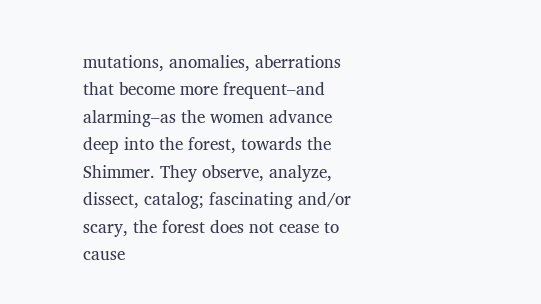mutations, anomalies, aberrations that become more frequent–and alarming–as the women advance deep into the forest, towards the Shimmer. They observe, analyze, dissect, catalog; fascinating and/or scary, the forest does not cease to cause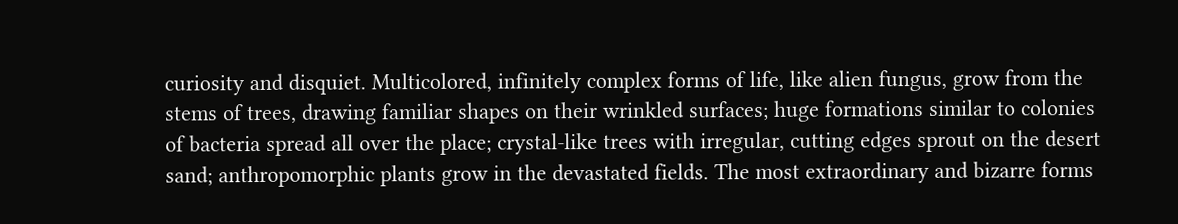curiosity and disquiet. Multicolored, infinitely complex forms of life, like alien fungus, grow from the stems of trees, drawing familiar shapes on their wrinkled surfaces; huge formations similar to colonies of bacteria spread all over the place; crystal-like trees with irregular, cutting edges sprout on the desert sand; anthropomorphic plants grow in the devastated fields. The most extraordinary and bizarre forms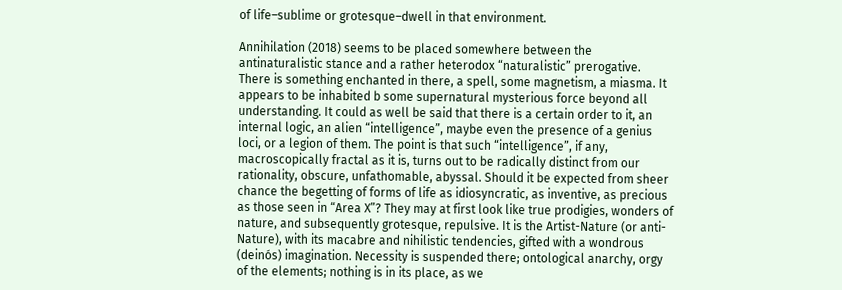of life–sublime or grotesque–dwell in that environment.

Annihilation (2018) seems to be placed somewhere between the antinaturalistic stance and a rather heterodox “naturalistic” prerogative. There is something enchanted in there, a spell, some magnetism, a miasma. It appears to be inhabited b some supernatural mysterious force beyond all understanding. It could as well be said that there is a certain order to it, an internal logic, an alien “intelligence”, maybe even the presence of a genius loci, or a legion of them. The point is that such “intelligence”, if any, macroscopically fractal as it is, turns out to be radically distinct from our rationality, obscure, unfathomable, abyssal. Should it be expected from sheer chance the begetting of forms of life as idiosyncratic, as inventive, as precious as those seen in “Area X”? They may at first look like true prodigies, wonders of nature, and subsequently grotesque, repulsive. It is the Artist-Nature (or anti-Nature), with its macabre and nihilistic tendencies, gifted with a wondrous (deinós) imagination. Necessity is suspended there; ontological anarchy, orgy of the elements; nothing is in its place, as we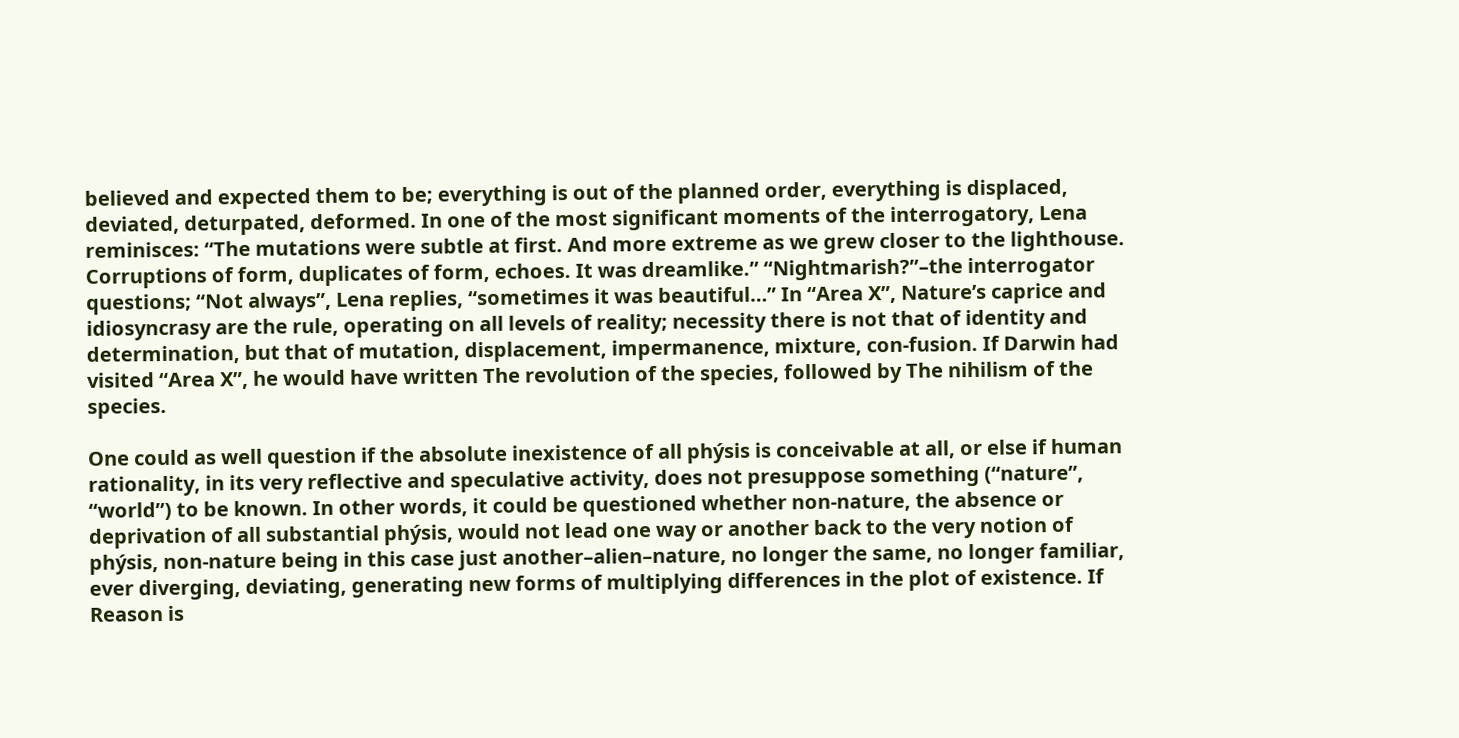believed and expected them to be; everything is out of the planned order, everything is displaced, deviated, deturpated, deformed. In one of the most significant moments of the interrogatory, Lena reminisces: “The mutations were subtle at first. And more extreme as we grew closer to the lighthouse. Corruptions of form, duplicates of form, echoes. It was dreamlike.” “Nightmarish?”–the interrogator questions; “Not always”, Lena replies, “sometimes it was beautiful…” In “Area X”, Nature’s caprice and idiosyncrasy are the rule, operating on all levels of reality; necessity there is not that of identity and determination, but that of mutation, displacement, impermanence, mixture, con-fusion. If Darwin had visited “Area X”, he would have written The revolution of the species, followed by The nihilism of the species.

One could as well question if the absolute inexistence of all phýsis is conceivable at all, or else if human rationality, in its very reflective and speculative activity, does not presuppose something (“nature”, “world”) to be known. In other words, it could be questioned whether non-nature, the absence or deprivation of all substantial phýsis, would not lead one way or another back to the very notion of phýsis, non-nature being in this case just another–alien–nature, no longer the same, no longer familiar, ever diverging, deviating, generating new forms of multiplying differences in the plot of existence. If Reason is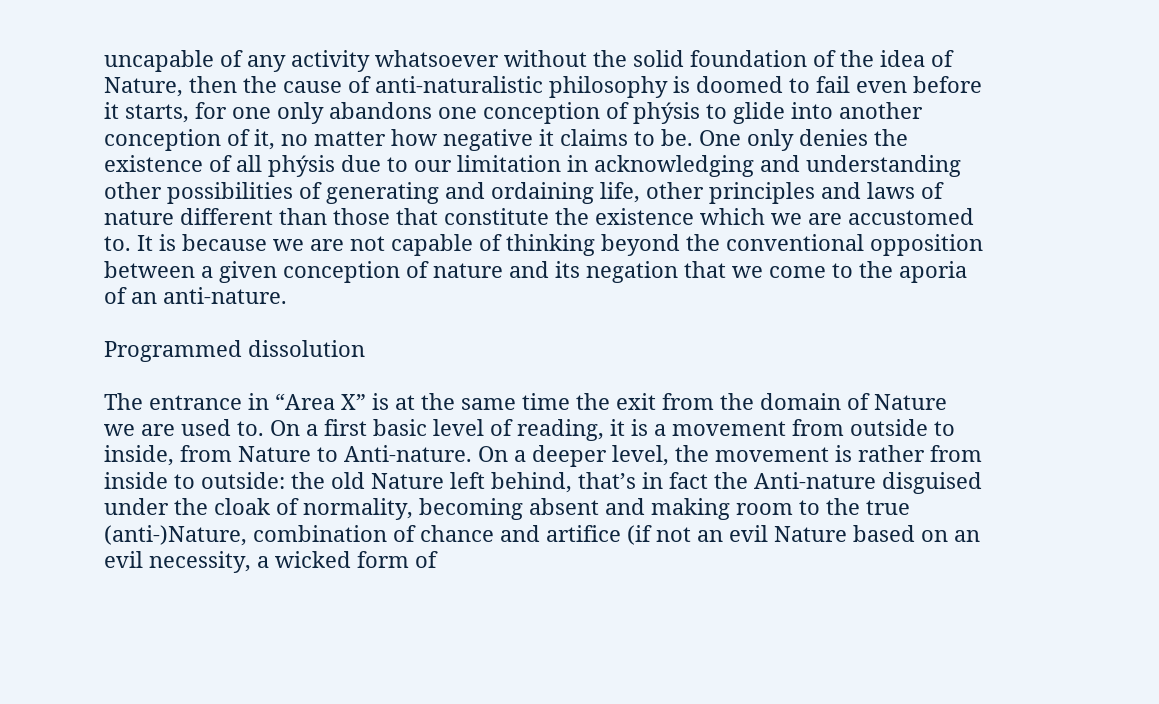uncapable of any activity whatsoever without the solid foundation of the idea of Nature, then the cause of anti-naturalistic philosophy is doomed to fail even before it starts, for one only abandons one conception of phýsis to glide into another conception of it, no matter how negative it claims to be. One only denies the existence of all phýsis due to our limitation in acknowledging and understanding other possibilities of generating and ordaining life, other principles and laws of nature different than those that constitute the existence which we are accustomed to. It is because we are not capable of thinking beyond the conventional opposition between a given conception of nature and its negation that we come to the aporia of an anti-nature.

Programmed dissolution

The entrance in “Area X” is at the same time the exit from the domain of Nature we are used to. On a first basic level of reading, it is a movement from outside to inside, from Nature to Anti-nature. On a deeper level, the movement is rather from inside to outside: the old Nature left behind, that’s in fact the Anti-nature disguised under the cloak of normality, becoming absent and making room to the true (anti-)Nature, combination of chance and artifice (if not an evil Nature based on an evil necessity, a wicked form of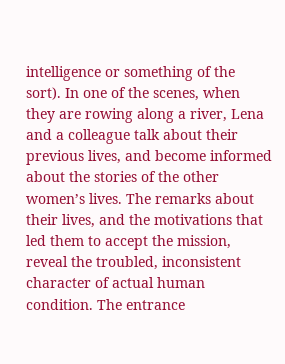intelligence or something of the sort). In one of the scenes, when they are rowing along a river, Lena and a colleague talk about their previous lives, and become informed about the stories of the other women’s lives. The remarks about their lives, and the motivations that led them to accept the mission, reveal the troubled, inconsistent character of actual human condition. The entrance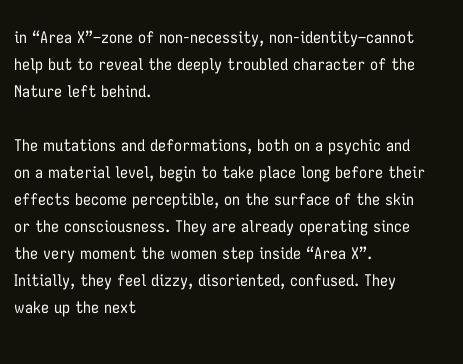in “Area X”–zone of non-necessity, non-identity–cannot help but to reveal the deeply troubled character of the Nature left behind.

The mutations and deformations, both on a psychic and on a material level, begin to take place long before their effects become perceptible, on the surface of the skin or the consciousness. They are already operating since the very moment the women step inside “Area X”. Initially, they feel dizzy, disoriented, confused. They wake up the next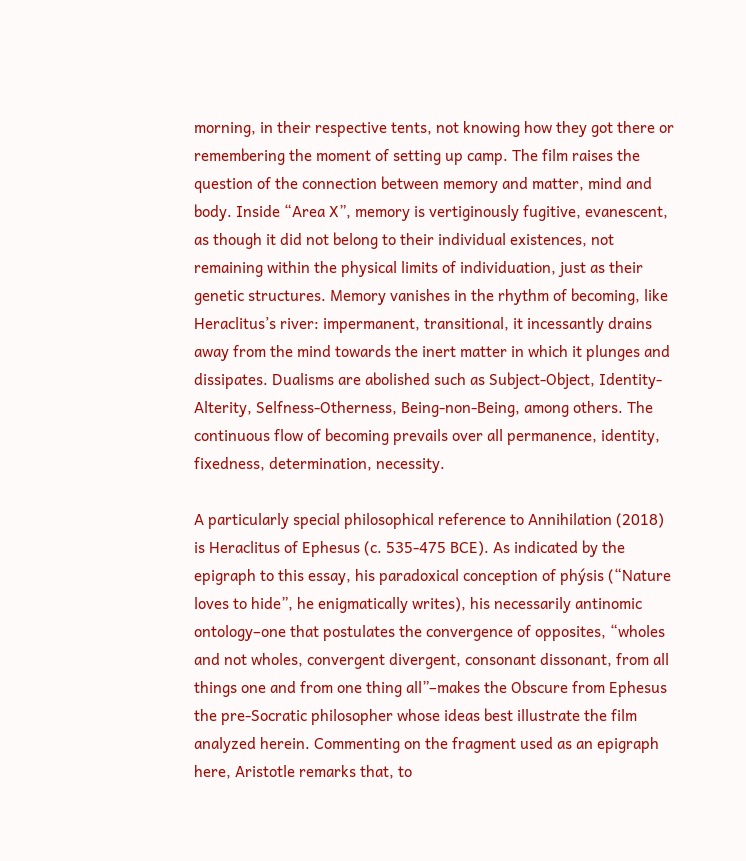morning, in their respective tents, not knowing how they got there or remembering the moment of setting up camp. The film raises the question of the connection between memory and matter, mind and body. Inside “Area X”, memory is vertiginously fugitive, evanescent, as though it did not belong to their individual existences, not remaining within the physical limits of individuation, just as their genetic structures. Memory vanishes in the rhythm of becoming, like Heraclitus’s river: impermanent, transitional, it incessantly drains away from the mind towards the inert matter in which it plunges and dissipates. Dualisms are abolished such as Subject-Object, Identity-Alterity, Selfness-Otherness, Being-non-Being, among others. The continuous flow of becoming prevails over all permanence, identity, fixedness, determination, necessity.

A particularly special philosophical reference to Annihilation (2018) is Heraclitus of Ephesus (c. 535-475 BCE). As indicated by the epigraph to this essay, his paradoxical conception of phýsis (“Nature loves to hide”, he enigmatically writes), his necessarily antinomic ontology–one that postulates the convergence of opposites, “wholes and not wholes, convergent divergent, consonant dissonant, from all things one and from one thing all”–makes the Obscure from Ephesus the pre-Socratic philosopher whose ideas best illustrate the film analyzed herein. Commenting on the fragment used as an epigraph here, Aristotle remarks that, to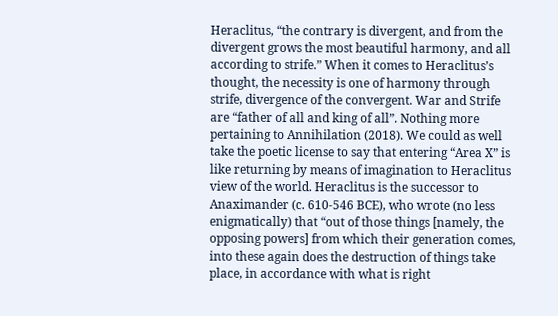Heraclitus, “the contrary is divergent, and from the divergent grows the most beautiful harmony, and all according to strife.” When it comes to Heraclitus’s thought, the necessity is one of harmony through strife, divergence of the convergent. War and Strife are “father of all and king of all”. Nothing more pertaining to Annihilation (2018). We could as well take the poetic license to say that entering “Area X” is like returning by means of imagination to Heraclitus view of the world. Heraclitus is the successor to Anaximander (c. 610-546 BCE), who wrote (no less enigmatically) that “out of those things [namely, the opposing powers] from which their generation comes, into these again does the destruction of things take place, in accordance with what is right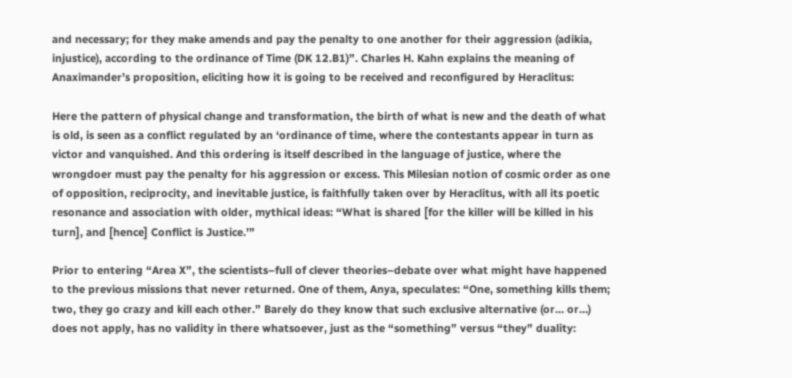and necessary; for they make amends and pay the penalty to one another for their aggression (adikia, injustice), according to the ordinance of Time (DK 12.B1)”. Charles H. Kahn explains the meaning of Anaximander’s proposition, eliciting how it is going to be received and reconfigured by Heraclitus:

Here the pattern of physical change and transformation, the birth of what is new and the death of what is old, is seen as a conflict regulated by an ‘ordinance of time, where the contestants appear in turn as victor and vanquished. And this ordering is itself described in the language of justice, where the wrongdoer must pay the penalty for his aggression or excess. This Milesian notion of cosmic order as one of opposition, reciprocity, and inevitable justice, is faithfully taken over by Heraclitus, with all its poetic resonance and association with older, mythical ideas: “What is shared [for the killer will be killed in his turn], and [hence] Conflict is Justice.’”

Prior to entering “Area X”, the scientists–full of clever theories–debate over what might have happened to the previous missions that never returned. One of them, Anya, speculates: “One, something kills them; two, they go crazy and kill each other.” Barely do they know that such exclusive alternative (or… or…) does not apply, has no validity in there whatsoever, just as the “something” versus “they” duality: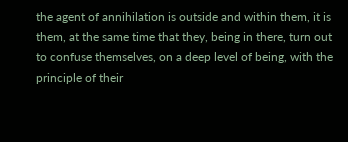the agent of annihilation is outside and within them, it is them, at the same time that they, being in there, turn out to confuse themselves, on a deep level of being, with the principle of their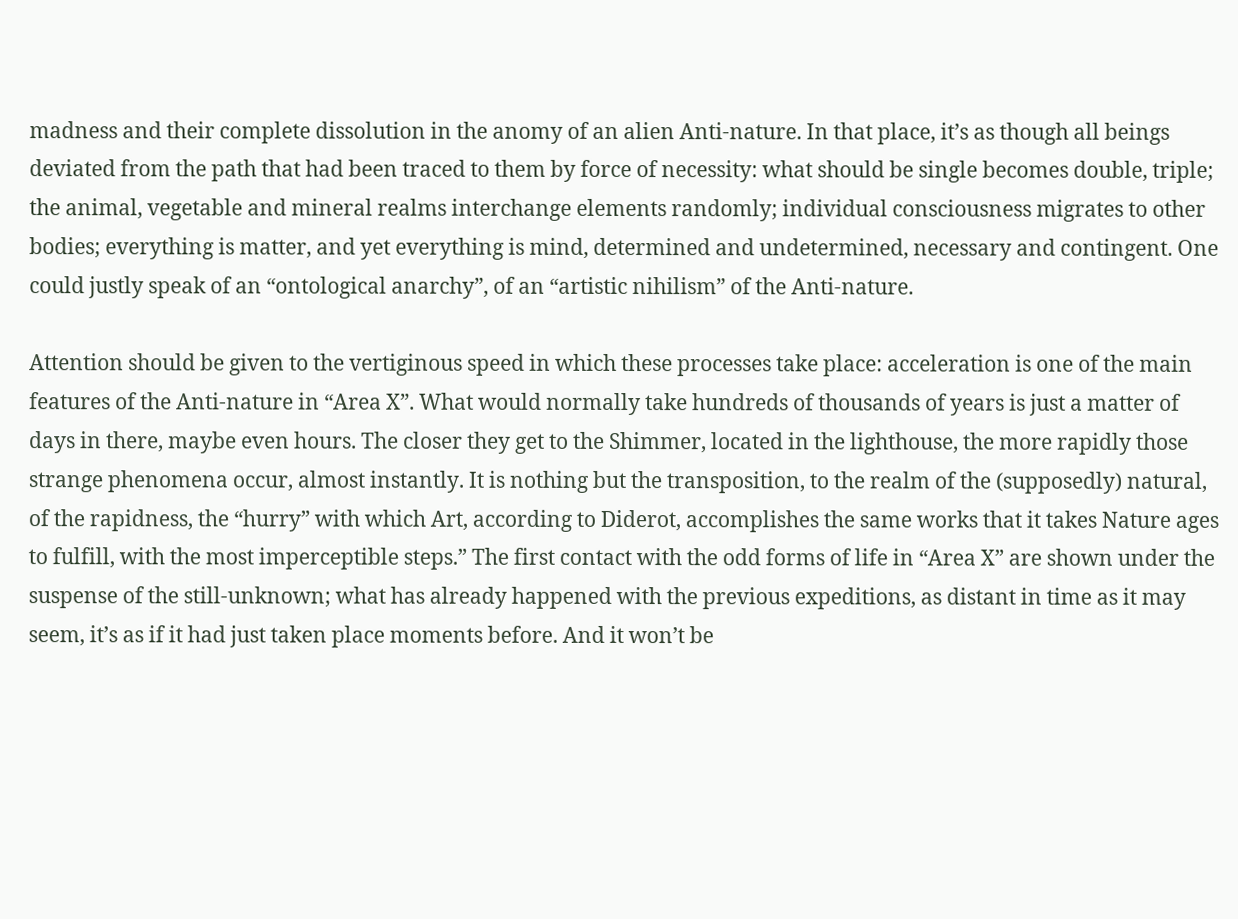madness and their complete dissolution in the anomy of an alien Anti-nature. In that place, it’s as though all beings deviated from the path that had been traced to them by force of necessity: what should be single becomes double, triple; the animal, vegetable and mineral realms interchange elements randomly; individual consciousness migrates to other bodies; everything is matter, and yet everything is mind, determined and undetermined, necessary and contingent. One could justly speak of an “ontological anarchy”, of an “artistic nihilism” of the Anti-nature.

Attention should be given to the vertiginous speed in which these processes take place: acceleration is one of the main features of the Anti-nature in “Area X”. What would normally take hundreds of thousands of years is just a matter of days in there, maybe even hours. The closer they get to the Shimmer, located in the lighthouse, the more rapidly those strange phenomena occur, almost instantly. It is nothing but the transposition, to the realm of the (supposedly) natural, of the rapidness, the “hurry” with which Art, according to Diderot, accomplishes the same works that it takes Nature ages to fulfill, with the most imperceptible steps.” The first contact with the odd forms of life in “Area X” are shown under the suspense of the still-unknown; what has already happened with the previous expeditions, as distant in time as it may seem, it’s as if it had just taken place moments before. And it won’t be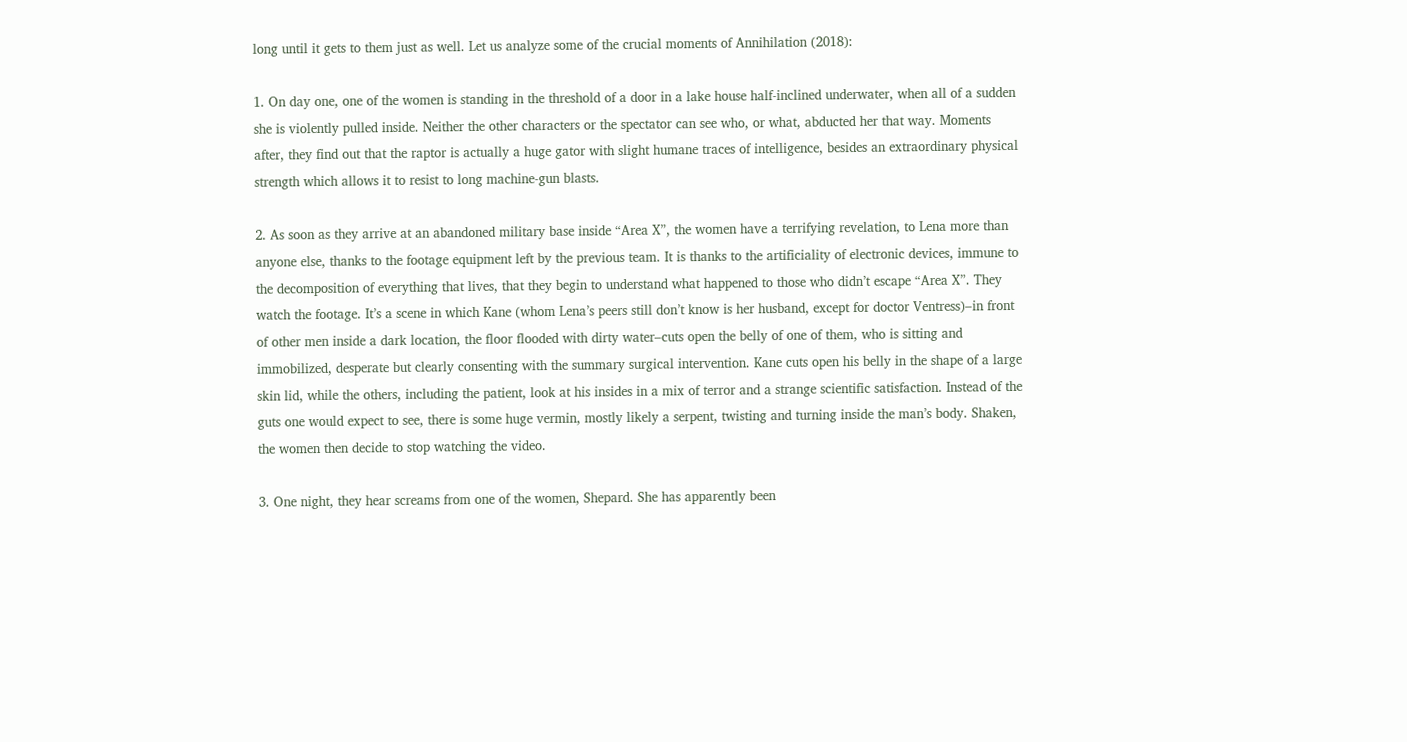long until it gets to them just as well. Let us analyze some of the crucial moments of Annihilation (2018):

1. On day one, one of the women is standing in the threshold of a door in a lake house half-inclined underwater, when all of a sudden she is violently pulled inside. Neither the other characters or the spectator can see who, or what, abducted her that way. Moments after, they find out that the raptor is actually a huge gator with slight humane traces of intelligence, besides an extraordinary physical strength which allows it to resist to long machine-gun blasts.

2. As soon as they arrive at an abandoned military base inside “Area X”, the women have a terrifying revelation, to Lena more than anyone else, thanks to the footage equipment left by the previous team. It is thanks to the artificiality of electronic devices, immune to the decomposition of everything that lives, that they begin to understand what happened to those who didn’t escape “Area X”. They watch the footage. It’s a scene in which Kane (whom Lena’s peers still don’t know is her husband, except for doctor Ventress)–in front of other men inside a dark location, the floor flooded with dirty water–cuts open the belly of one of them, who is sitting and immobilized, desperate but clearly consenting with the summary surgical intervention. Kane cuts open his belly in the shape of a large skin lid, while the others, including the patient, look at his insides in a mix of terror and a strange scientific satisfaction. Instead of the guts one would expect to see, there is some huge vermin, mostly likely a serpent, twisting and turning inside the man’s body. Shaken, the women then decide to stop watching the video.

3. One night, they hear screams from one of the women, Shepard. She has apparently been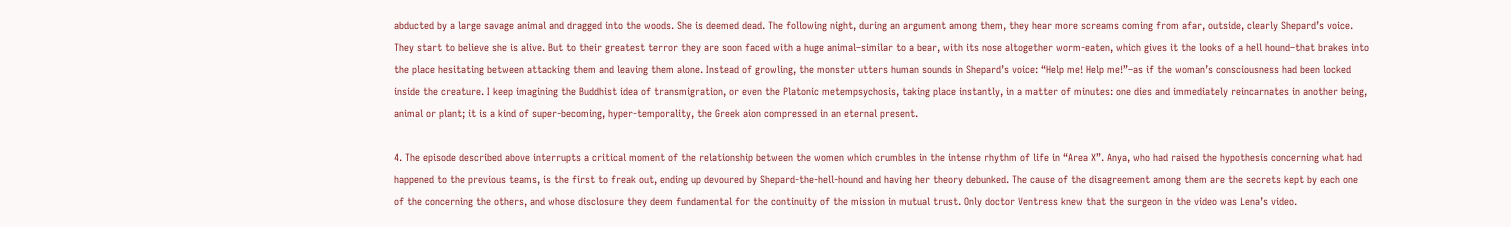abducted by a large savage animal and dragged into the woods. She is deemed dead. The following night, during an argument among them, they hear more screams coming from afar, outside, clearly Shepard’s voice. They start to believe she is alive. But to their greatest terror they are soon faced with a huge animal–similar to a bear, with its nose altogether worm-eaten, which gives it the looks of a hell hound–that brakes into the place hesitating between attacking them and leaving them alone. Instead of growling, the monster utters human sounds in Shepard’s voice: “Help me! Help me!”–as if the woman’s consciousness had been locked inside the creature. I keep imagining the Buddhist idea of transmigration, or even the Platonic metempsychosis, taking place instantly, in a matter of minutes: one dies and immediately reincarnates in another being, animal or plant; it is a kind of super-becoming, hyper-temporality, the Greek aion compressed in an eternal present.

4. The episode described above interrupts a critical moment of the relationship between the women which crumbles in the intense rhythm of life in “Area X”. Anya, who had raised the hypothesis concerning what had happened to the previous teams, is the first to freak out, ending up devoured by Shepard-the-hell-hound and having her theory debunked. The cause of the disagreement among them are the secrets kept by each one of the concerning the others, and whose disclosure they deem fundamental for the continuity of the mission in mutual trust. Only doctor Ventress knew that the surgeon in the video was Lena’s video.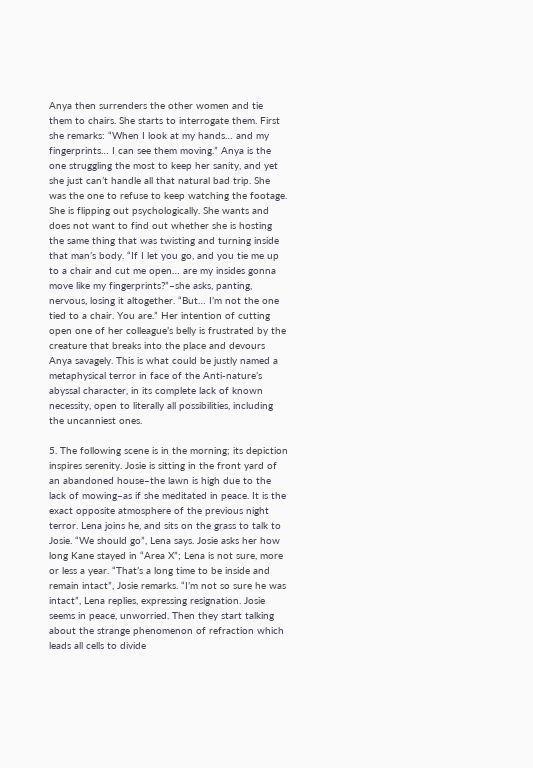Anya then surrenders the other women and tie them to chairs. She starts to interrogate them. First she remarks: “When I look at my hands… and my fingerprints… I can see them moving.” Anya is the one struggling the most to keep her sanity, and yet she just can’t handle all that natural bad trip. She was the one to refuse to keep watching the footage. She is flipping out psychologically. She wants and does not want to find out whether she is hosting the same thing that was twisting and turning inside that man’s body. “If I let you go, and you tie me up to a chair and cut me open… are my insides gonna move like my fingerprints?”–she asks, panting, nervous, losing it altogether. “But… I’m not the one tied to a chair. You are.” Her intention of cutting open one of her colleague’s belly is frustrated by the creature that breaks into the place and devours Anya savagely. This is what could be justly named a metaphysical terror in face of the Anti-nature’s abyssal character, in its complete lack of known necessity, open to literally all possibilities, including the uncanniest ones.

5. The following scene is in the morning; its depiction inspires serenity. Josie is sitting in the front yard of an abandoned house–the lawn is high due to the lack of mowing–as if she meditated in peace. It is the exact opposite atmosphere of the previous night terror. Lena joins he, and sits on the grass to talk to Josie. “We should go”, Lena says. Josie asks her how long Kane stayed in “Area X”; Lena is not sure, more or less a year. “That’s a long time to be inside and remain intact”, Josie remarks. “I’m not so sure he was intact”, Lena replies, expressing resignation. Josie seems in peace, unworried. Then they start talking about the strange phenomenon of refraction which leads all cells to divide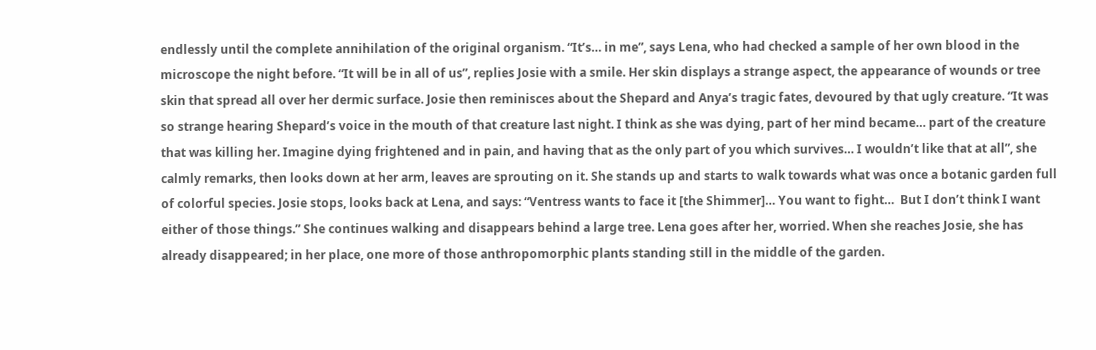endlessly until the complete annihilation of the original organism. “It’s… in me”, says Lena, who had checked a sample of her own blood in the microscope the night before. “It will be in all of us”, replies Josie with a smile. Her skin displays a strange aspect, the appearance of wounds or tree skin that spread all over her dermic surface. Josie then reminisces about the Shepard and Anya’s tragic fates, devoured by that ugly creature. “It was so strange hearing Shepard’s voice in the mouth of that creature last night. I think as she was dying, part of her mind became… part of the creature that was killing her. Imagine dying frightened and in pain, and having that as the only part of you which survives… I wouldn’t like that at all”, she calmly remarks, then looks down at her arm, leaves are sprouting on it. She stands up and starts to walk towards what was once a botanic garden full of colorful species. Josie stops, looks back at Lena, and says: “Ventress wants to face it [the Shimmer]… You want to fight…  But I don’t think I want either of those things.” She continues walking and disappears behind a large tree. Lena goes after her, worried. When she reaches Josie, she has already disappeared; in her place, one more of those anthropomorphic plants standing still in the middle of the garden.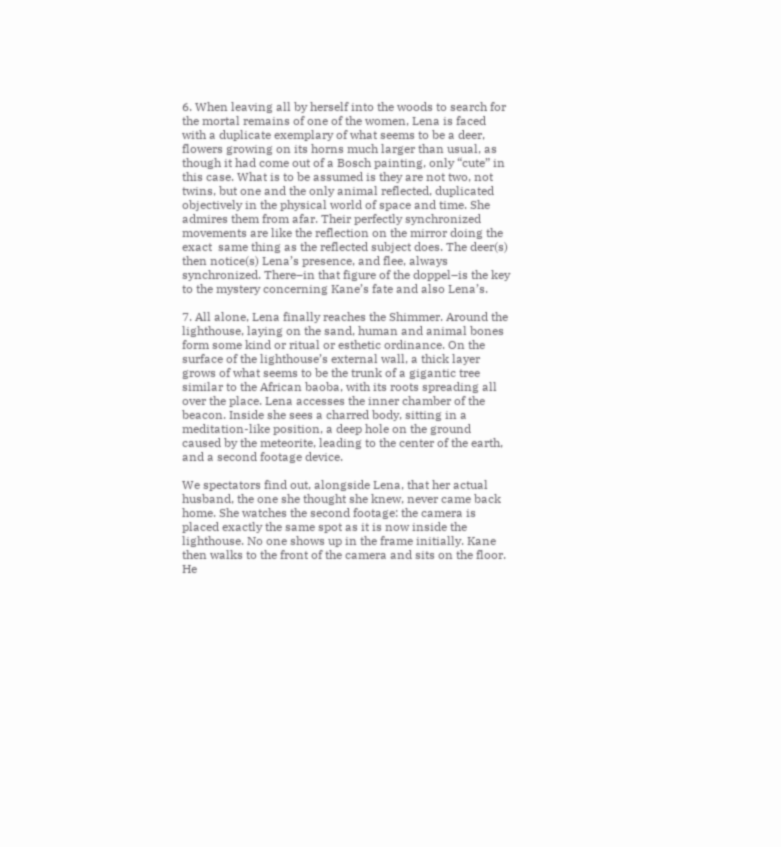6. When leaving all by herself into the woods to search for the mortal remains of one of the women, Lena is faced with a duplicate exemplary of what seems to be a deer, flowers growing on its horns much larger than usual, as though it had come out of a Bosch painting, only “cute” in this case. What is to be assumed is they are not two, not twins, but one and the only animal reflected, duplicated objectively in the physical world of space and time. She admires them from afar. Their perfectly synchronized movements are like the reflection on the mirror doing the exact  same thing as the reflected subject does. The deer(s) then notice(s) Lena’s presence, and flee, always synchronized. There–in that figure of the doppel–is the key to the mystery concerning Kane’s fate and also Lena’s.

7. All alone, Lena finally reaches the Shimmer. Around the lighthouse, laying on the sand, human and animal bones form some kind or ritual or esthetic ordinance. On the surface of the lighthouse’s external wall, a thick layer grows of what seems to be the trunk of a gigantic tree similar to the African baoba, with its roots spreading all over the place. Lena accesses the inner chamber of the beacon. Inside she sees a charred body, sitting in a meditation-like position, a deep hole on the ground caused by the meteorite, leading to the center of the earth, and a second footage device.

We spectators find out, alongside Lena, that her actual husband, the one she thought she knew, never came back home. She watches the second footage: the camera is placed exactly the same spot as it is now inside the lighthouse. No one shows up in the frame initially. Kane then walks to the front of the camera and sits on the floor. He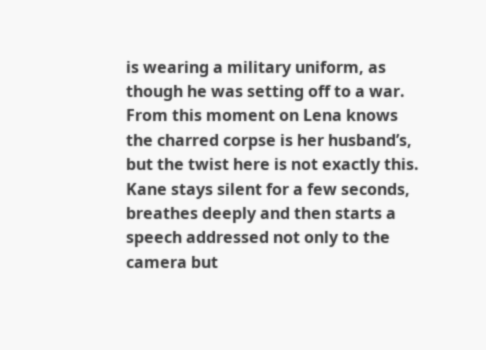is wearing a military uniform, as though he was setting off to a war. From this moment on Lena knows the charred corpse is her husband’s, but the twist here is not exactly this. Kane stays silent for a few seconds, breathes deeply and then starts a speech addressed not only to the camera but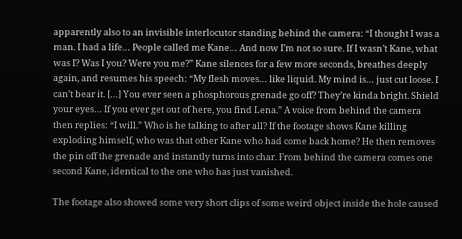apparently also to an invisible interlocutor standing behind the camera: “I thought I was a man. I had a life… People called me Kane… And now I’m not so sure. If I wasn’t Kane, what was I? Was I you? Were you me?” Kane silences for a few more seconds, breathes deeply again, and resumes his speech: “My flesh moves… like liquid. My mind is… just cut loose. I can’t bear it. […] You ever seen a phosphorous grenade go off? They’re kinda bright. Shield your eyes… If you ever get out of here, you find Lena.” A voice from behind the camera then replies: “I will.” Who is he talking to after all? If the footage shows Kane killing exploding himself, who was that other Kane who had come back home? He then removes the pin off the grenade and instantly turns into char. From behind the camera comes one second Kane, identical to the one who has just vanished.

The footage also showed some very short clips of some weird object inside the hole caused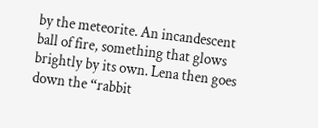by the meteorite. An incandescent ball of fire, something that glows brightly by its own. Lena then goes down the “rabbit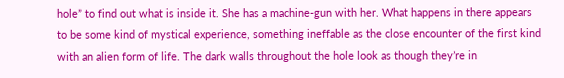hole” to find out what is inside it. She has a machine-gun with her. What happens in there appears to be some kind of mystical experience, something ineffable as the close encounter of the first kind with an alien form of life. The dark walls throughout the hole look as though they’re in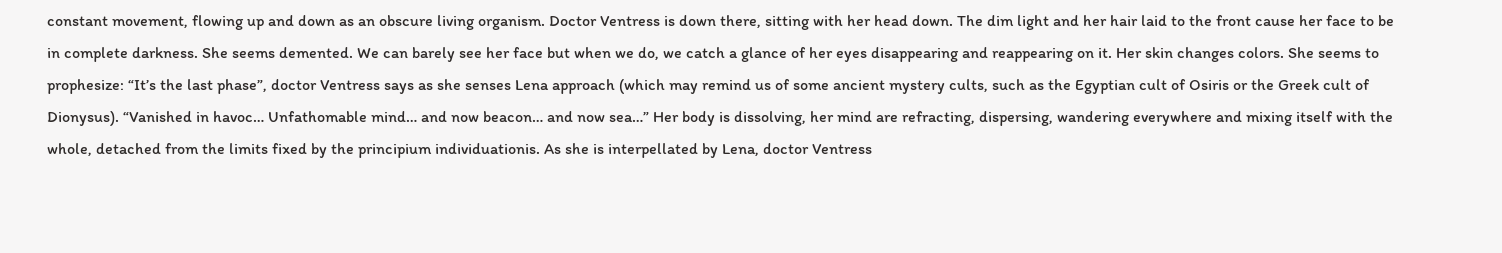constant movement, flowing up and down as an obscure living organism. Doctor Ventress is down there, sitting with her head down. The dim light and her hair laid to the front cause her face to be in complete darkness. She seems demented. We can barely see her face but when we do, we catch a glance of her eyes disappearing and reappearing on it. Her skin changes colors. She seems to prophesize: “It’s the last phase”, doctor Ventress says as she senses Lena approach (which may remind us of some ancient mystery cults, such as the Egyptian cult of Osiris or the Greek cult of Dionysus). “Vanished in havoc… Unfathomable mind… and now beacon… and now sea…” Her body is dissolving, her mind are refracting, dispersing, wandering everywhere and mixing itself with the whole, detached from the limits fixed by the principium individuationis. As she is interpellated by Lena, doctor Ventress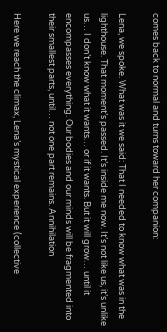comes back to normal and turns toward her companion:

Lena, we spoke. What was it we said: That I needed to know what was in the lighthouse. That moment’s passed. It’s inside me now. It’s not like us, it’s unlike us… I don’t know what it wants… or if it wants. But it will grow… until it encompasses everything. Our bodies and our minds will be fragmented into their smallest parts, until… not one part remains. Annihilation

Here we reach the climax, Lena’s mystical experience (collective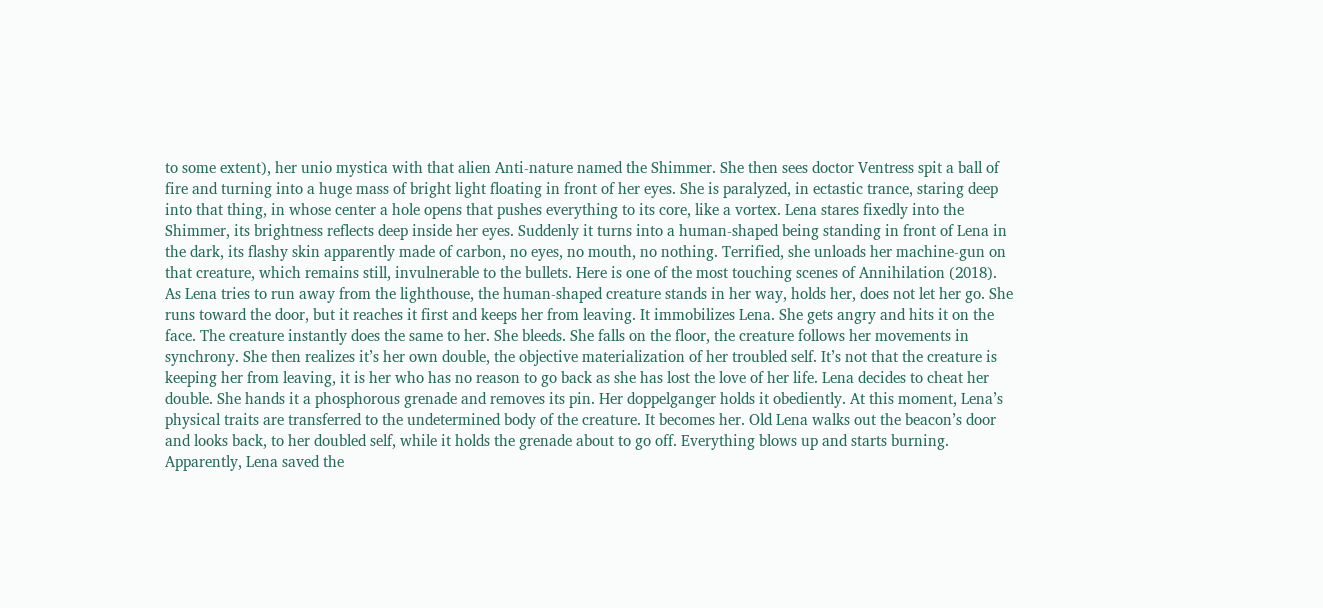to some extent), her unio mystica with that alien Anti-nature named the Shimmer. She then sees doctor Ventress spit a ball of fire and turning into a huge mass of bright light floating in front of her eyes. She is paralyzed, in ectastic trance, staring deep into that thing, in whose center a hole opens that pushes everything to its core, like a vortex. Lena stares fixedly into the Shimmer, its brightness reflects deep inside her eyes. Suddenly it turns into a human-shaped being standing in front of Lena in the dark, its flashy skin apparently made of carbon, no eyes, no mouth, no nothing. Terrified, she unloads her machine-gun on that creature, which remains still, invulnerable to the bullets. Here is one of the most touching scenes of Annihilation (2018). As Lena tries to run away from the lighthouse, the human-shaped creature stands in her way, holds her, does not let her go. She runs toward the door, but it reaches it first and keeps her from leaving. It immobilizes Lena. She gets angry and hits it on the face. The creature instantly does the same to her. She bleeds. She falls on the floor, the creature follows her movements in synchrony. She then realizes it’s her own double, the objective materialization of her troubled self. It’s not that the creature is keeping her from leaving, it is her who has no reason to go back as she has lost the love of her life. Lena decides to cheat her double. She hands it a phosphorous grenade and removes its pin. Her doppelganger holds it obediently. At this moment, Lena’s physical traits are transferred to the undetermined body of the creature. It becomes her. Old Lena walks out the beacon’s door and looks back, to her doubled self, while it holds the grenade about to go off. Everything blows up and starts burning. Apparently, Lena saved the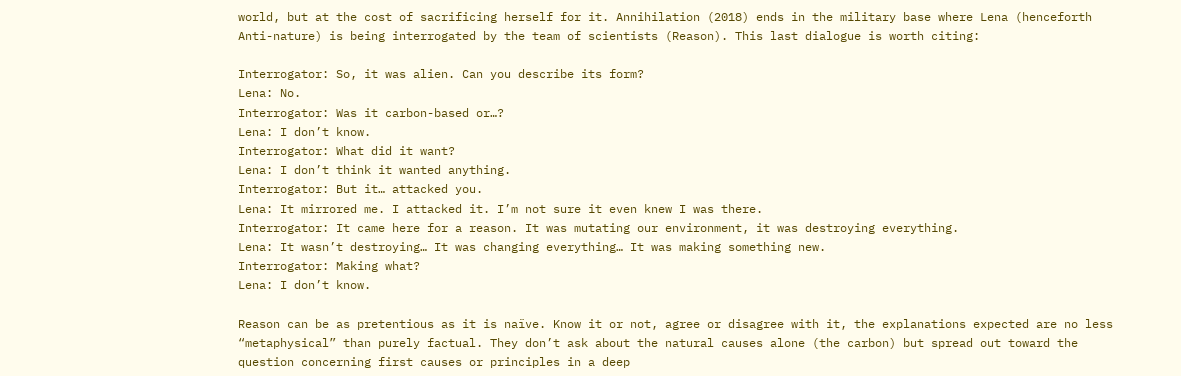world, but at the cost of sacrificing herself for it. Annihilation (2018) ends in the military base where Lena (henceforth Anti-nature) is being interrogated by the team of scientists (Reason). This last dialogue is worth citing:

Interrogator: So, it was alien. Can you describe its form?
Lena: No.
Interrogator: Was it carbon-based or…?
Lena: I don’t know.
Interrogator: What did it want?
Lena: I don’t think it wanted anything.
Interrogator: But it… attacked you.
Lena: It mirrored me. I attacked it. I’m not sure it even knew I was there.
Interrogator: It came here for a reason. It was mutating our environment, it was destroying everything.
Lena: It wasn’t destroying… It was changing everything… It was making something new.
Interrogator: Making what?
Lena: I don’t know.

Reason can be as pretentious as it is naïve. Know it or not, agree or disagree with it, the explanations expected are no less “metaphysical” than purely factual. They don’t ask about the natural causes alone (the carbon) but spread out toward the question concerning first causes or principles in a deep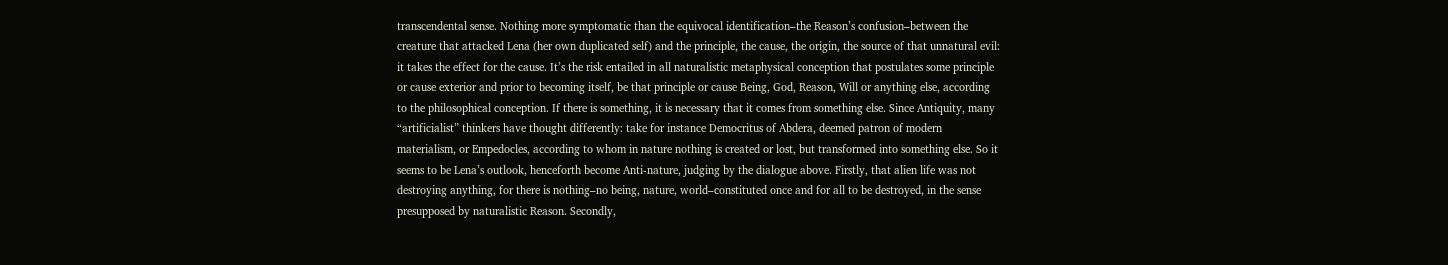transcendental sense. Nothing more symptomatic than the equivocal identification–the Reason’s confusion–between the creature that attacked Lena (her own duplicated self) and the principle, the cause, the origin, the source of that unnatural evil: it takes the effect for the cause. It’s the risk entailed in all naturalistic metaphysical conception that postulates some principle or cause exterior and prior to becoming itself, be that principle or cause Being, God, Reason, Will or anything else, according to the philosophical conception. If there is something, it is necessary that it comes from something else. Since Antiquity, many “artificialist” thinkers have thought differently: take for instance Democritus of Abdera, deemed patron of modern materialism, or Empedocles, according to whom in nature nothing is created or lost, but transformed into something else. So it seems to be Lena’s outlook, henceforth become Anti-nature, judging by the dialogue above. Firstly, that alien life was not destroying anything, for there is nothing–no being, nature, world–constituted once and for all to be destroyed, in the sense presupposed by naturalistic Reason. Secondly,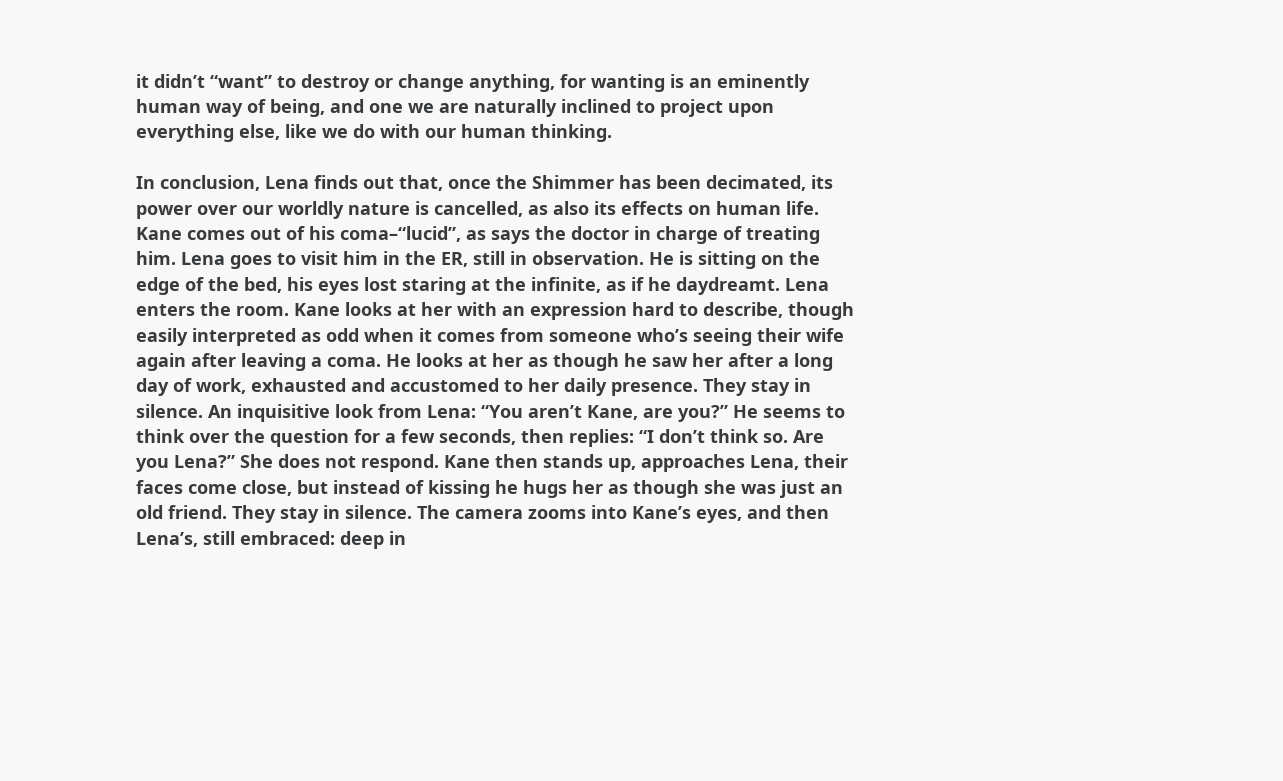it didn’t “want” to destroy or change anything, for wanting is an eminently human way of being, and one we are naturally inclined to project upon everything else, like we do with our human thinking.

In conclusion, Lena finds out that, once the Shimmer has been decimated, its power over our worldly nature is cancelled, as also its effects on human life. Kane comes out of his coma–“lucid”, as says the doctor in charge of treating him. Lena goes to visit him in the ER, still in observation. He is sitting on the edge of the bed, his eyes lost staring at the infinite, as if he daydreamt. Lena enters the room. Kane looks at her with an expression hard to describe, though easily interpreted as odd when it comes from someone who’s seeing their wife again after leaving a coma. He looks at her as though he saw her after a long day of work, exhausted and accustomed to her daily presence. They stay in silence. An inquisitive look from Lena: “You aren’t Kane, are you?” He seems to think over the question for a few seconds, then replies: “I don’t think so. Are you Lena?” She does not respond. Kane then stands up, approaches Lena, their faces come close, but instead of kissing he hugs her as though she was just an old friend. They stay in silence. The camera zooms into Kane’s eyes, and then Lena’s, still embraced: deep in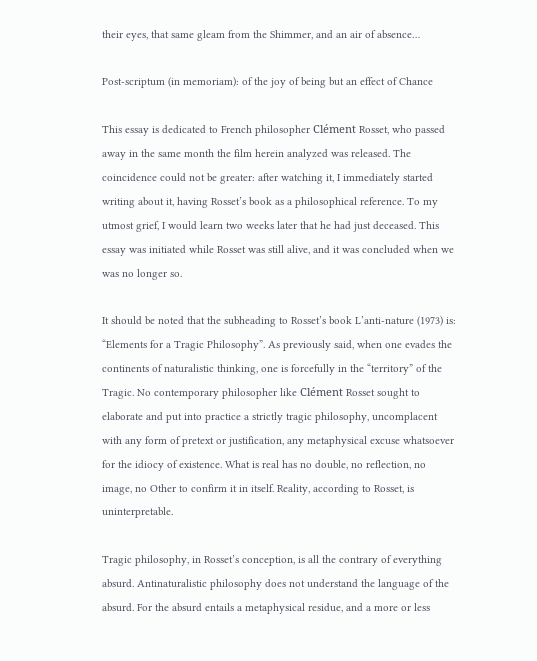their eyes, that same gleam from the Shimmer, and an air of absence…

Post-scriptum (in memoriam): of the joy of being but an effect of Chance

This essay is dedicated to French philosopher Clément Rosset, who passed away in the same month the film herein analyzed was released. The coincidence could not be greater: after watching it, I immediately started writing about it, having Rosset’s book as a philosophical reference. To my utmost grief, I would learn two weeks later that he had just deceased. This essay was initiated while Rosset was still alive, and it was concluded when we was no longer so.

It should be noted that the subheading to Rosset’s book L’anti-nature (1973) is: “Elements for a Tragic Philosophy”. As previously said, when one evades the continents of naturalistic thinking, one is forcefully in the “territory” of the Tragic. No contemporary philosopher like Clément Rosset sought to elaborate and put into practice a strictly tragic philosophy, uncomplacent with any form of pretext or justification, any metaphysical excuse whatsoever for the idiocy of existence. What is real has no double, no reflection, no image, no Other to confirm it in itself. Reality, according to Rosset, is uninterpretable.

Tragic philosophy, in Rosset’s conception, is all the contrary of everything absurd. Antinaturalistic philosophy does not understand the language of the absurd. For the absurd entails a metaphysical residue, and a more or less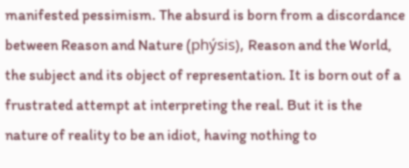manifested pessimism. The absurd is born from a discordance between Reason and Nature (phýsis), Reason and the World, the subject and its object of representation. It is born out of a frustrated attempt at interpreting the real. But it is the nature of reality to be an idiot, having nothing to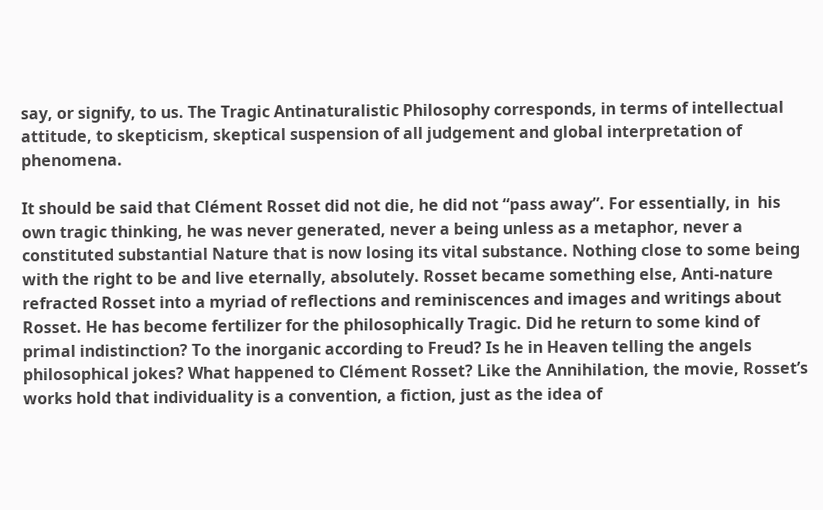say, or signify, to us. The Tragic Antinaturalistic Philosophy corresponds, in terms of intellectual attitude, to skepticism, skeptical suspension of all judgement and global interpretation of phenomena.

It should be said that Clément Rosset did not die, he did not “pass away”. For essentially, in  his own tragic thinking, he was never generated, never a being unless as a metaphor, never a constituted substantial Nature that is now losing its vital substance. Nothing close to some being with the right to be and live eternally, absolutely. Rosset became something else, Anti-nature refracted Rosset into a myriad of reflections and reminiscences and images and writings about Rosset. He has become fertilizer for the philosophically Tragic. Did he return to some kind of primal indistinction? To the inorganic according to Freud? Is he in Heaven telling the angels philosophical jokes? What happened to Clément Rosset? Like the Annihilation, the movie, Rosset’s works hold that individuality is a convention, a fiction, just as the idea of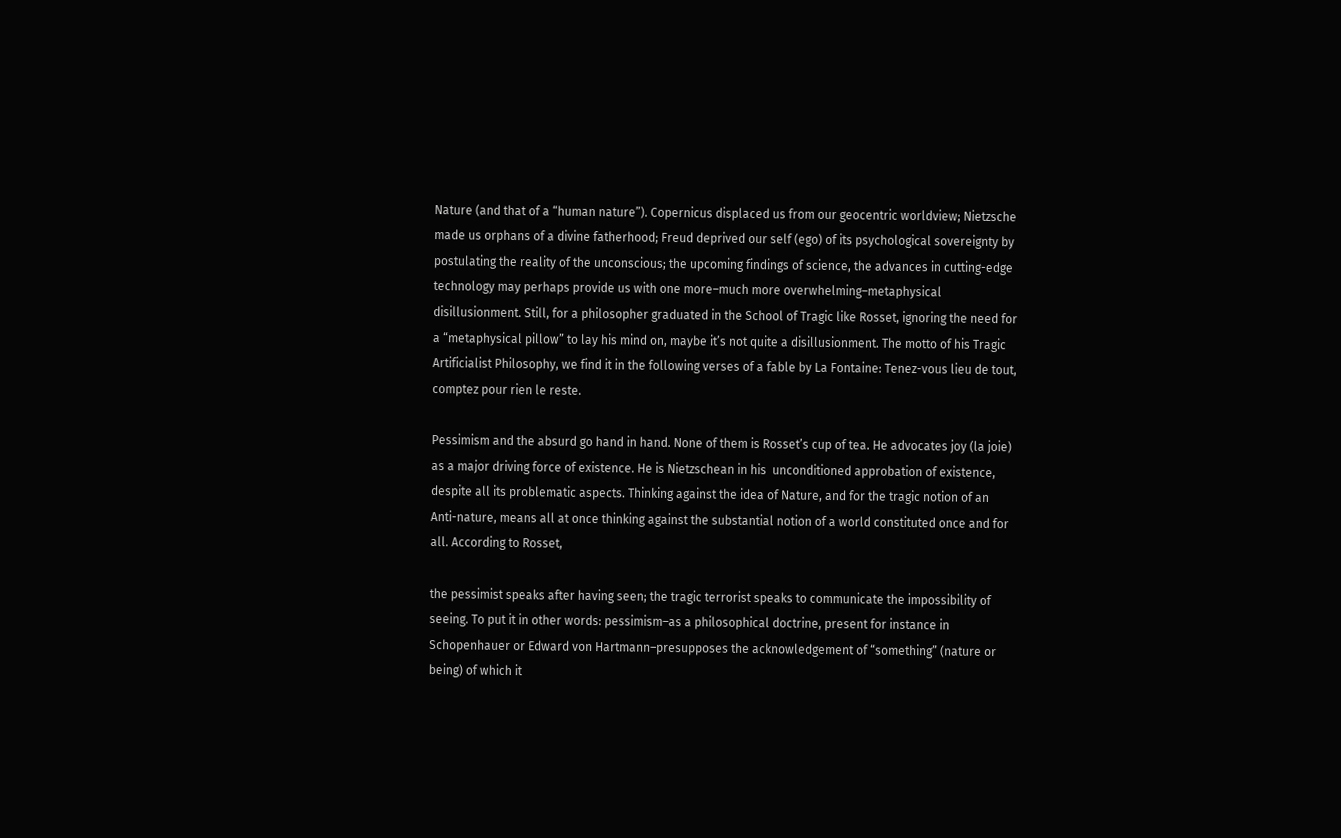Nature (and that of a “human nature”). Copernicus displaced us from our geocentric worldview; Nietzsche made us orphans of a divine fatherhood; Freud deprived our self (ego) of its psychological sovereignty by postulating the reality of the unconscious; the upcoming findings of science, the advances in cutting-edge technology may perhaps provide us with one more–much more overwhelming–metaphysical disillusionment. Still, for a philosopher graduated in the School of Tragic like Rosset, ignoring the need for a “metaphysical pillow” to lay his mind on, maybe it’s not quite a disillusionment. The motto of his Tragic Artificialist Philosophy, we find it in the following verses of a fable by La Fontaine: Tenez-vous lieu de tout, comptez pour rien le reste.

Pessimism and the absurd go hand in hand. None of them is Rosset’s cup of tea. He advocates joy (la joie) as a major driving force of existence. He is Nietzschean in his  unconditioned approbation of existence, despite all its problematic aspects. Thinking against the idea of Nature, and for the tragic notion of an Anti-nature, means all at once thinking against the substantial notion of a world constituted once and for all. According to Rosset,

the pessimist speaks after having seen; the tragic terrorist speaks to communicate the impossibility of seeing. To put it in other words: pessimism–as a philosophical doctrine, present for instance in Schopenhauer or Edward von Hartmann–presupposes the acknowledgement of “something” (nature or being) of which it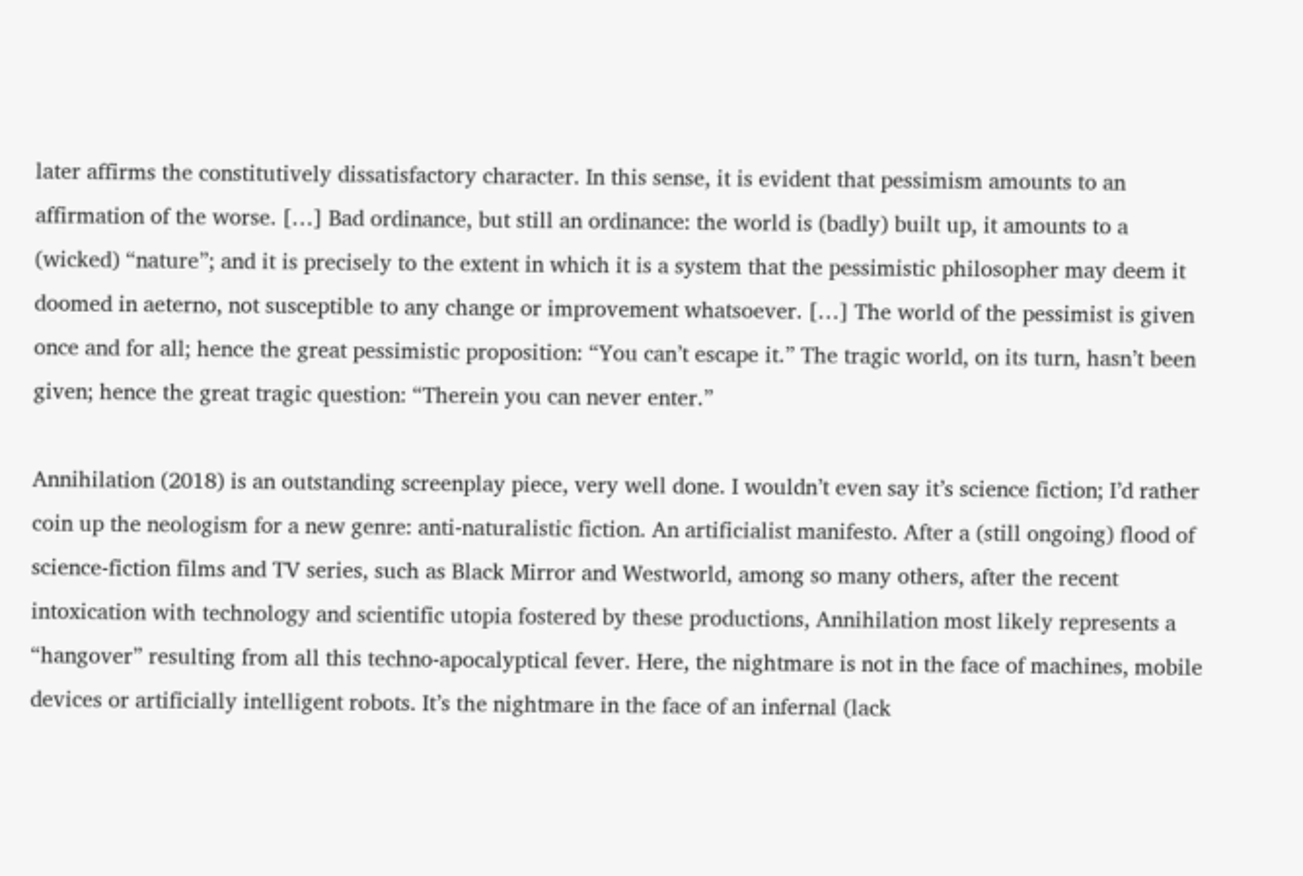later affirms the constitutively dissatisfactory character. In this sense, it is evident that pessimism amounts to an affirmation of the worse. […] Bad ordinance, but still an ordinance: the world is (badly) built up, it amounts to a (wicked) “nature”; and it is precisely to the extent in which it is a system that the pessimistic philosopher may deem it doomed in aeterno, not susceptible to any change or improvement whatsoever. […] The world of the pessimist is given once and for all; hence the great pessimistic proposition: “You can’t escape it.” The tragic world, on its turn, hasn’t been given; hence the great tragic question: “Therein you can never enter.”

Annihilation (2018) is an outstanding screenplay piece, very well done. I wouldn’t even say it’s science fiction; I’d rather coin up the neologism for a new genre: anti-naturalistic fiction. An artificialist manifesto. After a (still ongoing) flood of science-fiction films and TV series, such as Black Mirror and Westworld, among so many others, after the recent intoxication with technology and scientific utopia fostered by these productions, Annihilation most likely represents a “hangover” resulting from all this techno-apocalyptical fever. Here, the nightmare is not in the face of machines, mobile devices or artificially intelligent robots. It’s the nightmare in the face of an infernal (lack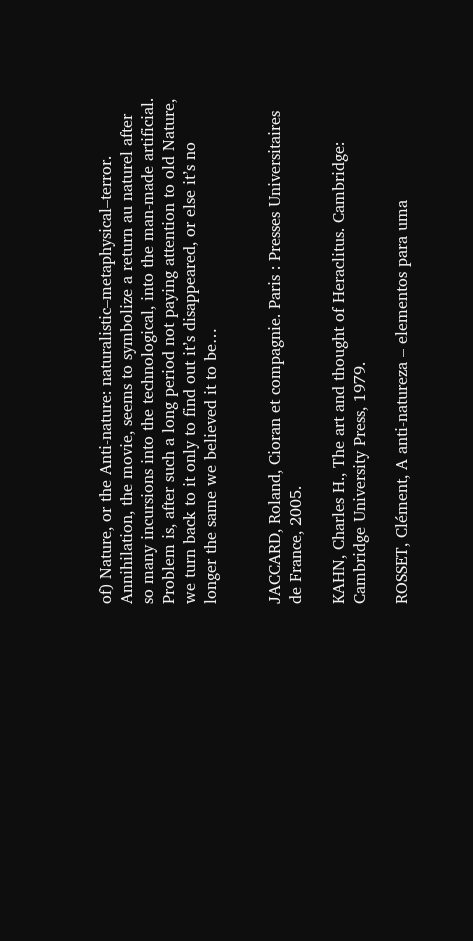of) Nature, or the Anti-nature: naturalistic–metaphysical–terror. Annihilation, the movie, seems to symbolize a return au naturel after so many incursions into the technological, into the man-made artificial. Problem is, after such a long period not paying attention to old Nature, we turn back to it only to find out it’s disappeared, or else it’s no longer the same we believed it to be…


JACCARD, Roland, Cioran et compagnie. Paris : Presses Universitaires de France, 2005.

KAHN, Charles H., The art and thought of Heraclitus. Cambridge: Cambridge University Press, 1979.

ROSSET, Clément, A anti-natureza – elementos para uma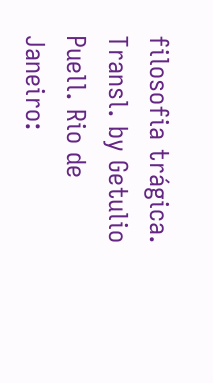filosofia trágica. Transl. by Getulio Puell. Rio de Janeiro: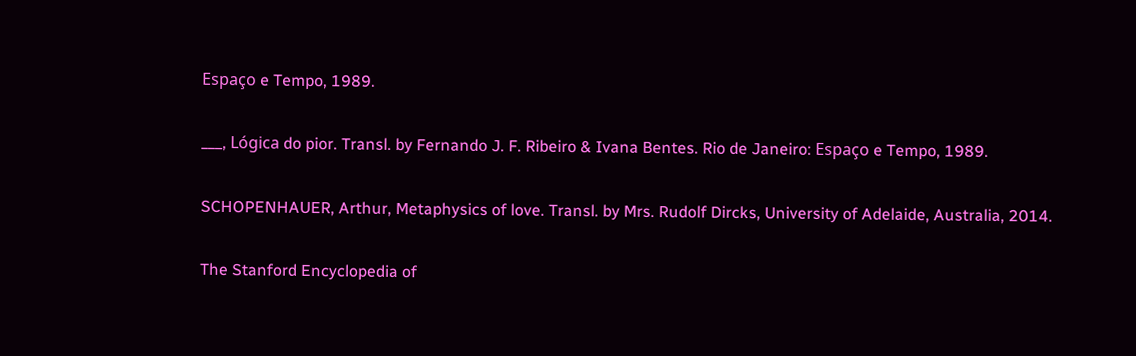Espaço e Tempo, 1989.

___, Lógica do pior. Transl. by Fernando J. F. Ribeiro & Ivana Bentes. Rio de Janeiro: Espaço e Tempo, 1989.

SCHOPENHAUER, Arthur, Metaphysics of love. Transl. by Mrs. Rudolf Dircks, University of Adelaide, Australia, 2014.

The Stanford Encyclopedia of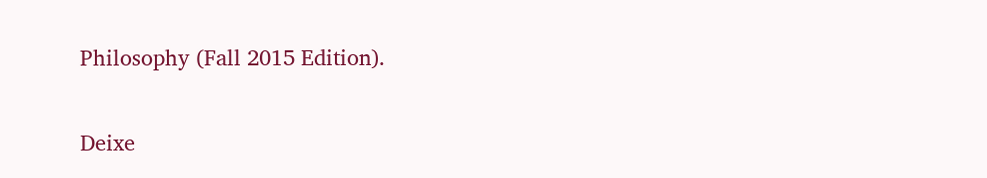Philosophy (Fall 2015 Edition).


Deixe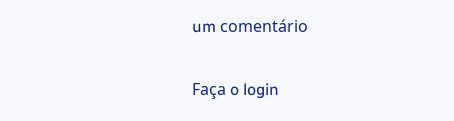um comentário

Faça o login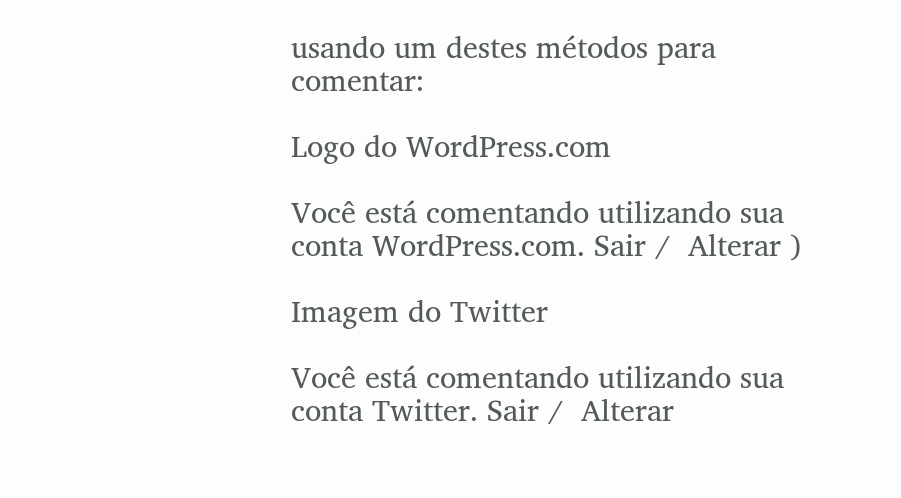usando um destes métodos para comentar:

Logo do WordPress.com

Você está comentando utilizando sua conta WordPress.com. Sair /  Alterar )

Imagem do Twitter

Você está comentando utilizando sua conta Twitter. Sair /  Alterar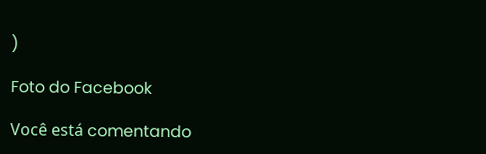)

Foto do Facebook

Você está comentando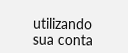utilizando sua conta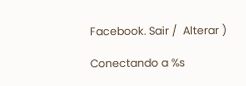Facebook. Sair /  Alterar )

Conectando a %s